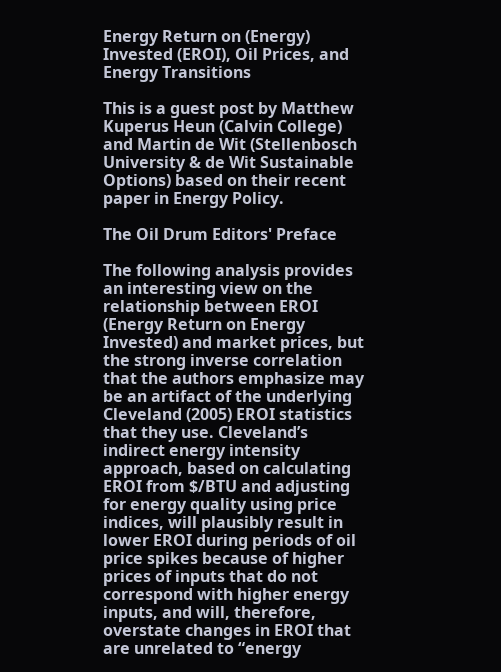Energy Return on (Energy) Invested (EROI), Oil Prices, and Energy Transitions

This is a guest post by Matthew Kuperus Heun (Calvin College) and Martin de Wit (Stellenbosch University & de Wit Sustainable Options) based on their recent paper in Energy Policy.

The Oil Drum Editors' Preface

The following analysis provides an interesting view on the relationship between EROI (Energy Return on Energy Invested) and market prices, but the strong inverse correlation that the authors emphasize may be an artifact of the underlying Cleveland (2005) EROI statistics that they use. Cleveland’s indirect energy intensity approach, based on calculating EROI from $/BTU and adjusting for energy quality using price indices, will plausibly result in lower EROI during periods of oil price spikes because of higher prices of inputs that do not correspond with higher energy inputs, and will, therefore, overstate changes in EROI that are unrelated to “energy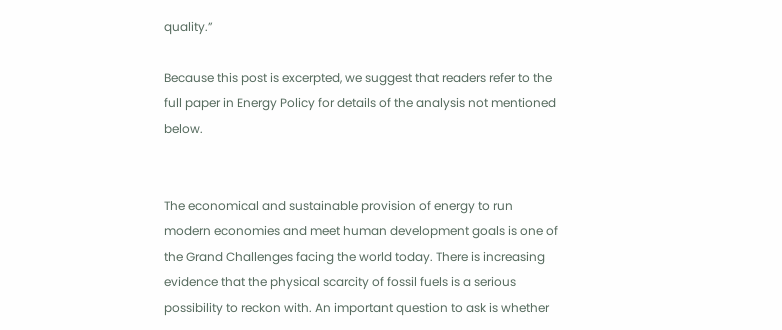quality.”

Because this post is excerpted, we suggest that readers refer to the full paper in Energy Policy for details of the analysis not mentioned below.


The economical and sustainable provision of energy to run modern economies and meet human development goals is one of the Grand Challenges facing the world today. There is increasing evidence that the physical scarcity of fossil fuels is a serious possibility to reckon with. An important question to ask is whether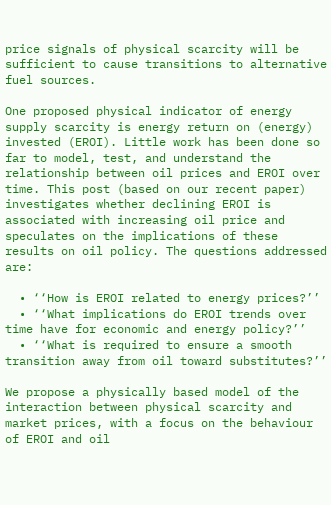price signals of physical scarcity will be sufficient to cause transitions to alternative fuel sources.

One proposed physical indicator of energy supply scarcity is energy return on (energy) invested (EROI). Little work has been done so far to model, test, and understand the relationship between oil prices and EROI over time. This post (based on our recent paper) investigates whether declining EROI is associated with increasing oil price and speculates on the implications of these results on oil policy. The questions addressed are:

  • ‘‘How is EROI related to energy prices?’’
  • ‘‘What implications do EROI trends over time have for economic and energy policy?’’
  • ‘‘What is required to ensure a smooth transition away from oil toward substitutes?’’

We propose a physically based model of the interaction between physical scarcity and market prices, with a focus on the behaviour of EROI and oil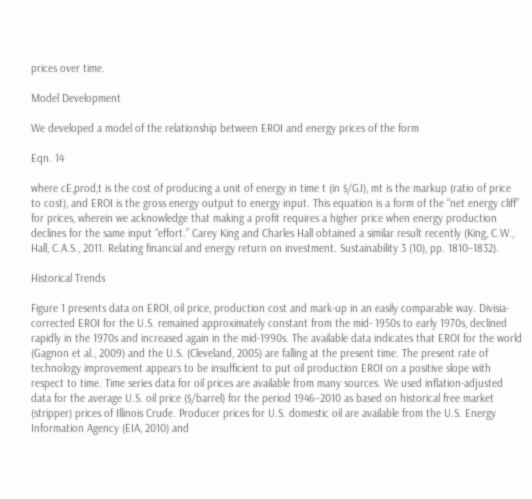prices over time.

Model Development

We developed a model of the relationship between EROI and energy prices of the form

Eqn. 14

where cE,prod,t is the cost of producing a unit of energy in time t (in $/GJ), mt is the markup (ratio of price to cost), and EROI is the gross energy output to energy input. This equation is a form of the “net energy cliff” for prices, wherein we acknowledge that making a profit requires a higher price when energy production declines for the same input “effort.” Carey King and Charles Hall obtained a similar result recently (King, C.W., Hall, C.A.S., 2011. Relating financial and energy return on investment. Sustainability 3 (10), pp. 1810–1832).

Historical Trends

Figure 1 presents data on EROI, oil price, production cost and mark-up in an easily comparable way. Divisia-corrected EROI for the U.S. remained approximately constant from the mid- 1950s to early 1970s, declined rapidly in the 1970s and increased again in the mid-1990s. The available data indicates that EROI for the world (Gagnon et al., 2009) and the U.S. (Cleveland, 2005) are falling at the present time. The present rate of technology improvement appears to be insufficient to put oil production EROI on a positive slope with respect to time. Time series data for oil prices are available from many sources. We used inflation-adjusted data for the average U.S. oil price ($/barrel) for the period 1946–2010 as based on historical free market (stripper) prices of Illinois Crude. Producer prices for U.S. domestic oil are available from the U.S. Energy Information Agency (EIA, 2010) and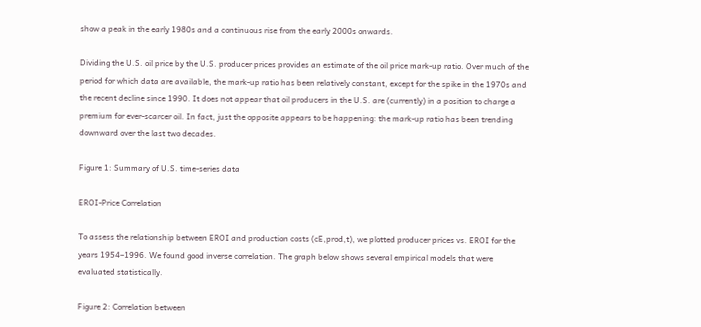show a peak in the early 1980s and a continuous rise from the early 2000s onwards.

Dividing the U.S. oil price by the U.S. producer prices provides an estimate of the oil price mark-up ratio. Over much of the period for which data are available, the mark-up ratio has been relatively constant, except for the spike in the 1970s and the recent decline since 1990. It does not appear that oil producers in the U.S. are (currently) in a position to charge a premium for ever-scarcer oil. In fact, just the opposite appears to be happening: the mark-up ratio has been trending downward over the last two decades.

Figure 1: Summary of U.S. time-series data

EROI-Price Correlation

To assess the relationship between EROI and production costs (cE,prod,t), we plotted producer prices vs. EROI for the years 1954–1996. We found good inverse correlation. The graph below shows several empirical models that were evaluated statistically.

Figure 2: Correlation between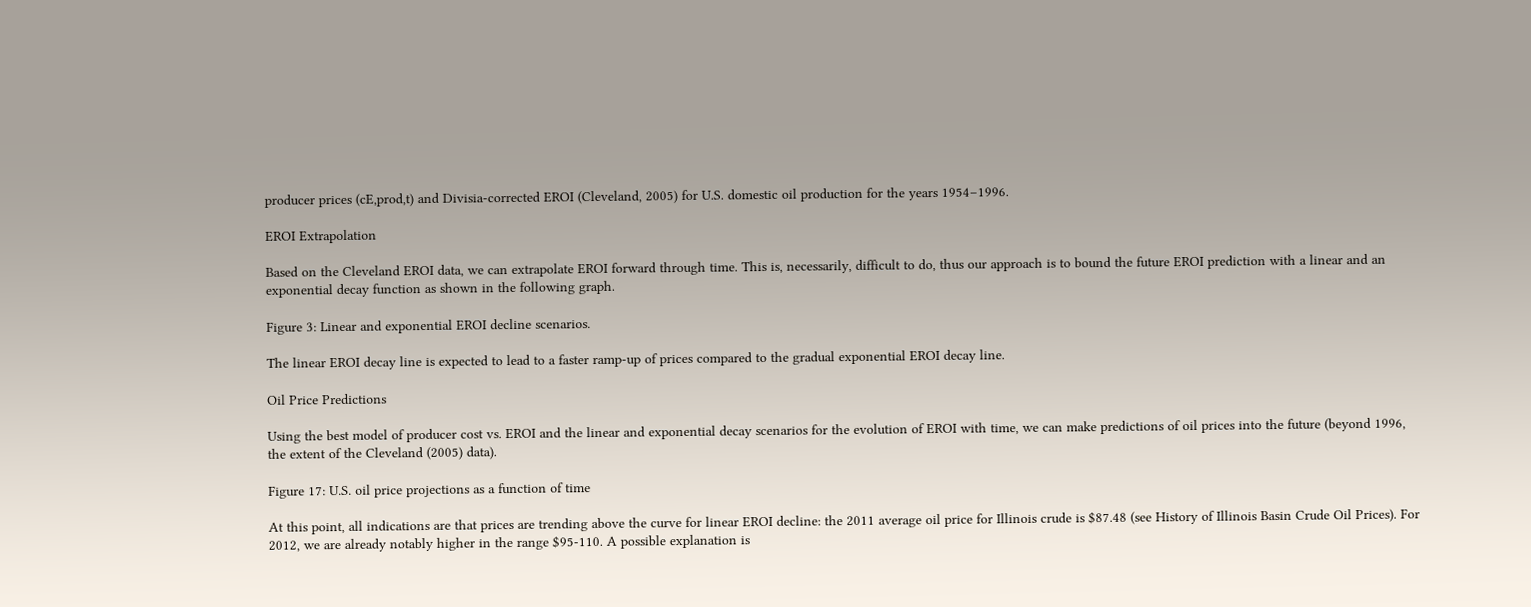producer prices (cE,prod,t) and Divisia-corrected EROI (Cleveland, 2005) for U.S. domestic oil production for the years 1954–1996.

EROI Extrapolation

Based on the Cleveland EROI data, we can extrapolate EROI forward through time. This is, necessarily, difficult to do, thus our approach is to bound the future EROI prediction with a linear and an exponential decay function as shown in the following graph.

Figure 3: Linear and exponential EROI decline scenarios.

The linear EROI decay line is expected to lead to a faster ramp-up of prices compared to the gradual exponential EROI decay line.

Oil Price Predictions

Using the best model of producer cost vs. EROI and the linear and exponential decay scenarios for the evolution of EROI with time, we can make predictions of oil prices into the future (beyond 1996, the extent of the Cleveland (2005) data).

Figure 17: U.S. oil price projections as a function of time

At this point, all indications are that prices are trending above the curve for linear EROI decline: the 2011 average oil price for Illinois crude is $87.48 (see History of Illinois Basin Crude Oil Prices). For 2012, we are already notably higher in the range $95-110. A possible explanation is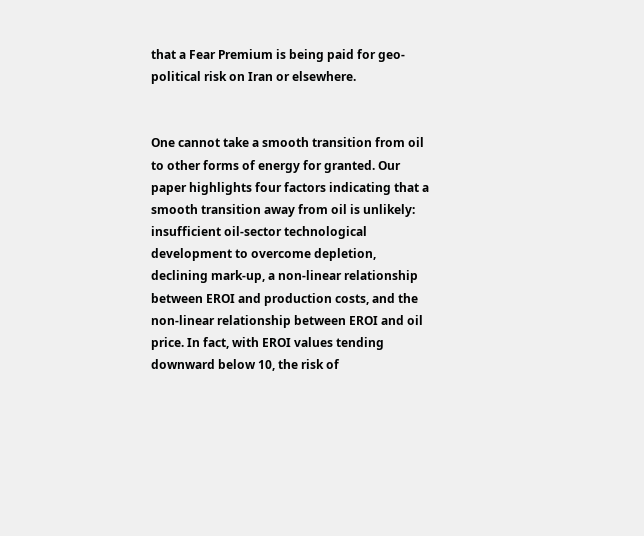that a Fear Premium is being paid for geo-political risk on Iran or elsewhere.


One cannot take a smooth transition from oil to other forms of energy for granted. Our paper highlights four factors indicating that a smooth transition away from oil is unlikely: insufficient oil-sector technological development to overcome depletion, declining mark-up, a non-linear relationship between EROI and production costs, and the non-linear relationship between EROI and oil price. In fact, with EROI values tending downward below 10, the risk of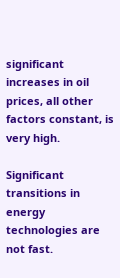significant increases in oil prices, all other factors constant, is very high.

Significant transitions in energy technologies are not fast.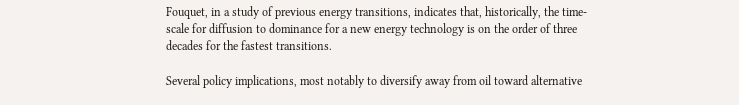Fouquet, in a study of previous energy transitions, indicates that, historically, the time-scale for diffusion to dominance for a new energy technology is on the order of three decades for the fastest transitions.

Several policy implications, most notably to diversify away from oil toward alternative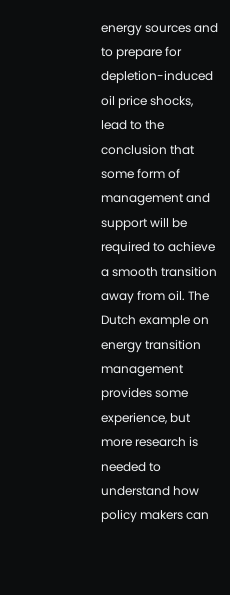energy sources and to prepare for depletion-induced oil price shocks, lead to the conclusion that some form of management and support will be required to achieve a smooth transition away from oil. The Dutch example on energy transition management provides some experience, but more research is needed to understand how policy makers can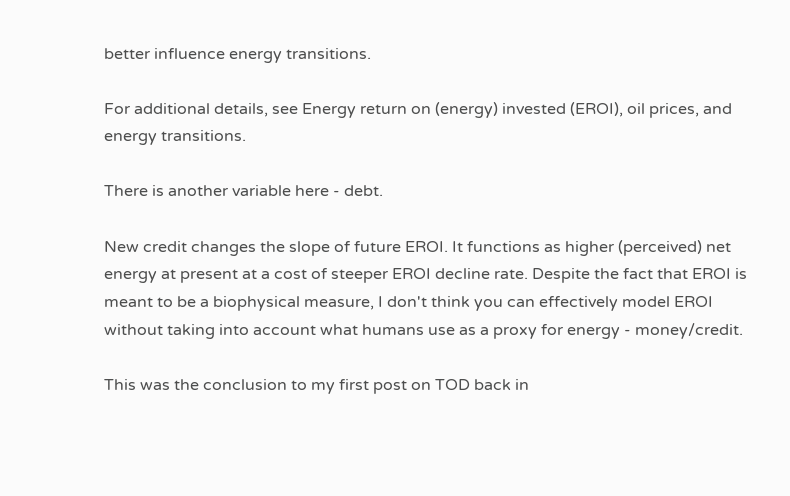better influence energy transitions.

For additional details, see Energy return on (energy) invested (EROI), oil prices, and energy transitions.

There is another variable here - debt.

New credit changes the slope of future EROI. It functions as higher (perceived) net energy at present at a cost of steeper EROI decline rate. Despite the fact that EROI is meant to be a biophysical measure, I don't think you can effectively model EROI without taking into account what humans use as a proxy for energy - money/credit.

This was the conclusion to my first post on TOD back in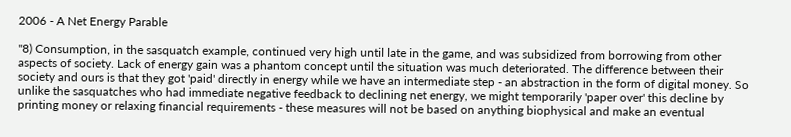2006 - A Net Energy Parable

"8) Consumption, in the sasquatch example, continued very high until late in the game, and was subsidized from borrowing from other aspects of society. Lack of energy gain was a phantom concept until the situation was much deteriorated. The difference between their society and ours is that they got 'paid' directly in energy while we have an intermediate step - an abstraction in the form of digital money. So unlike the sasquatches who had immediate negative feedback to declining net energy, we might temporarily 'paper over' this decline by printing money or relaxing financial requirements - these measures will not be based on anything biophysical and make an eventual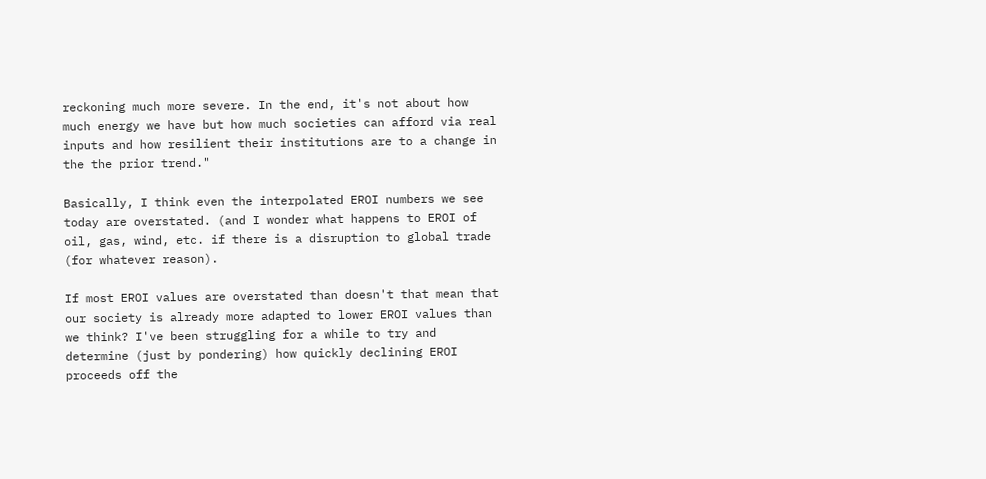reckoning much more severe. In the end, it's not about how much energy we have but how much societies can afford via real inputs and how resilient their institutions are to a change in the the prior trend."

Basically, I think even the interpolated EROI numbers we see today are overstated. (and I wonder what happens to EROI of oil, gas, wind, etc. if there is a disruption to global trade (for whatever reason).

If most EROI values are overstated than doesn't that mean that our society is already more adapted to lower EROI values than we think? I've been struggling for a while to try and determine (just by pondering) how quickly declining EROI proceeds off the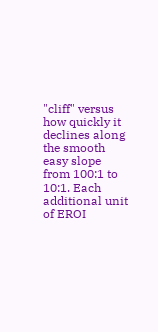"cliff" versus how quickly it declines along the smooth easy slope from 100:1 to 10:1. Each additional unit of EROI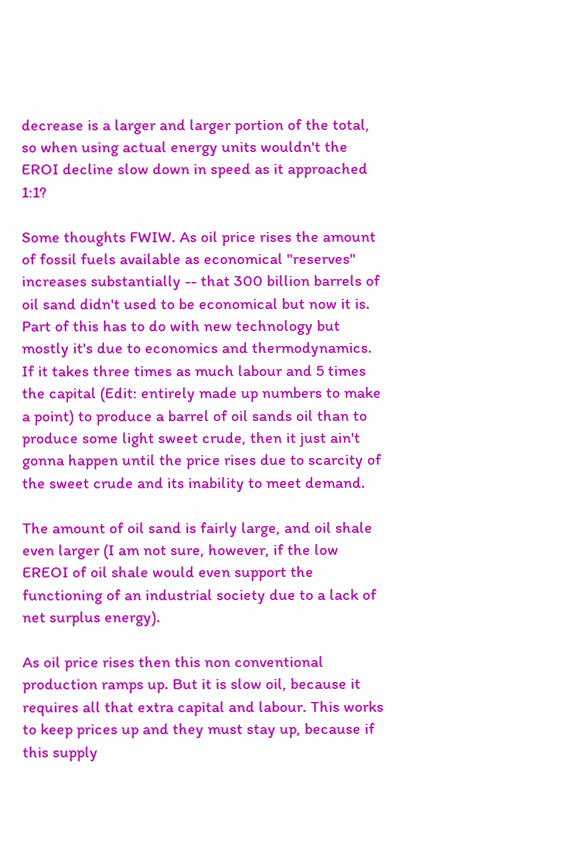decrease is a larger and larger portion of the total, so when using actual energy units wouldn't the EROI decline slow down in speed as it approached 1:1?

Some thoughts FWIW. As oil price rises the amount of fossil fuels available as economical "reserves" increases substantially -- that 300 billion barrels of oil sand didn't used to be economical but now it is. Part of this has to do with new technology but mostly it's due to economics and thermodynamics. If it takes three times as much labour and 5 times the capital (Edit: entirely made up numbers to make a point) to produce a barrel of oil sands oil than to produce some light sweet crude, then it just ain't gonna happen until the price rises due to scarcity of the sweet crude and its inability to meet demand.

The amount of oil sand is fairly large, and oil shale even larger (I am not sure, however, if the low EREOI of oil shale would even support the functioning of an industrial society due to a lack of net surplus energy).

As oil price rises then this non conventional production ramps up. But it is slow oil, because it requires all that extra capital and labour. This works to keep prices up and they must stay up, because if this supply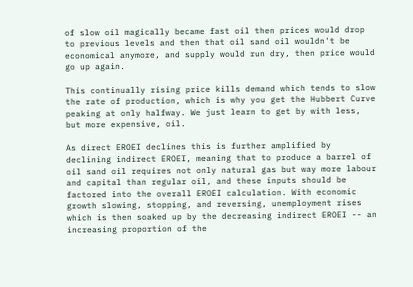of slow oil magically became fast oil then prices would drop to previous levels and then that oil sand oil wouldn't be economical anymore, and supply would run dry, then price would go up again.

This continually rising price kills demand which tends to slow the rate of production, which is why you get the Hubbert Curve peaking at only halfway. We just learn to get by with less, but more expensive, oil.

As direct EROEI declines this is further amplified by declining indirect EROEI, meaning that to produce a barrel of oil sand oil requires not only natural gas but way more labour and capital than regular oil, and these inputs should be factored into the overall EROEI calculation. With economic growth slowing, stopping, and reversing, unemployment rises which is then soaked up by the decreasing indirect EROEI -- an increasing proportion of the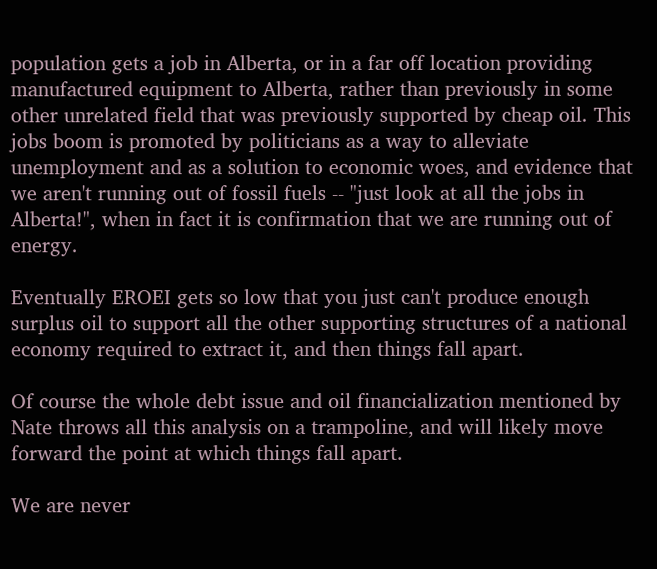population gets a job in Alberta, or in a far off location providing manufactured equipment to Alberta, rather than previously in some other unrelated field that was previously supported by cheap oil. This jobs boom is promoted by politicians as a way to alleviate unemployment and as a solution to economic woes, and evidence that we aren't running out of fossil fuels -- "just look at all the jobs in Alberta!", when in fact it is confirmation that we are running out of energy.

Eventually EROEI gets so low that you just can't produce enough surplus oil to support all the other supporting structures of a national economy required to extract it, and then things fall apart.

Of course the whole debt issue and oil financialization mentioned by Nate throws all this analysis on a trampoline, and will likely move forward the point at which things fall apart.

We are never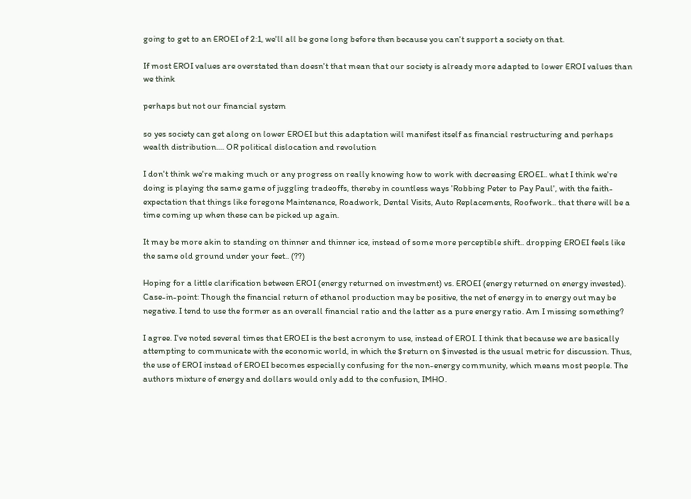going to get to an EROEI of 2:1, we'll all be gone long before then because you can't support a society on that.

If most EROI values are overstated than doesn't that mean that our society is already more adapted to lower EROI values than we think

perhaps but not our financial system

so yes society can get along on lower EROEI but this adaptation will manifest itself as financial restructuring and perhaps wealth distribution.... OR political dislocation and revolution

I don't think we're making much or any progress on really knowing how to work with decreasing EROEI.. what I think we're doing is playing the same game of juggling tradeoffs, thereby in countless ways 'Robbing Peter to Pay Paul', with the faith-expectation that things like foregone Maintenance, Roadwork, Dental Visits, Auto Replacements, Roofwork.. that there will be a time coming up when these can be picked up again.

It may be more akin to standing on thinner and thinner ice, instead of some more perceptible shift.. dropping EROEI feels like the same old ground under your feet.. (??)

Hoping for a little clarification between EROI (energy returned on investment) vs. EROEI (energy returned on energy invested). Case-in-point: Though the financial return of ethanol production may be positive, the net of energy in to energy out may be negative. I tend to use the former as an overall financial ratio and the latter as a pure energy ratio. Am I missing something?

I agree. I've noted several times that EROEI is the best acronym to use, instead of EROI. I think that because we are basically attempting to communicate with the economic world, in which the $return on $invested is the usual metric for discussion. Thus, the use of EROI instead of EROEI becomes especially confusing for the non-energy community, which means most people. The authors mixture of energy and dollars would only add to the confusion, IMHO.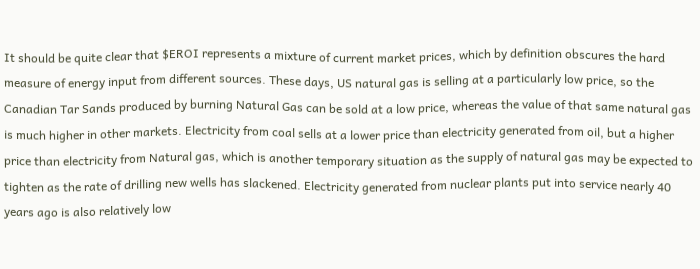It should be quite clear that $EROI represents a mixture of current market prices, which by definition obscures the hard measure of energy input from different sources. These days, US natural gas is selling at a particularly low price, so the Canadian Tar Sands produced by burning Natural Gas can be sold at a low price, whereas the value of that same natural gas is much higher in other markets. Electricity from coal sells at a lower price than electricity generated from oil, but a higher price than electricity from Natural gas, which is another temporary situation as the supply of natural gas may be expected to tighten as the rate of drilling new wells has slackened. Electricity generated from nuclear plants put into service nearly 40 years ago is also relatively low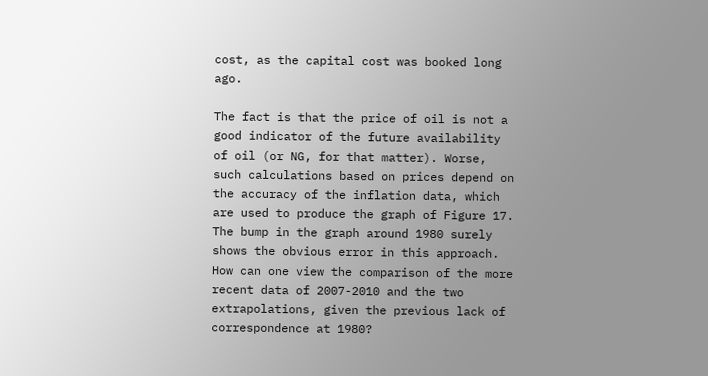cost, as the capital cost was booked long ago.

The fact is that the price of oil is not a good indicator of the future availability of oil (or NG, for that matter). Worse, such calculations based on prices depend on the accuracy of the inflation data, which are used to produce the graph of Figure 17. The bump in the graph around 1980 surely shows the obvious error in this approach. How can one view the comparison of the more recent data of 2007-2010 and the two extrapolations, given the previous lack of correspondence at 1980?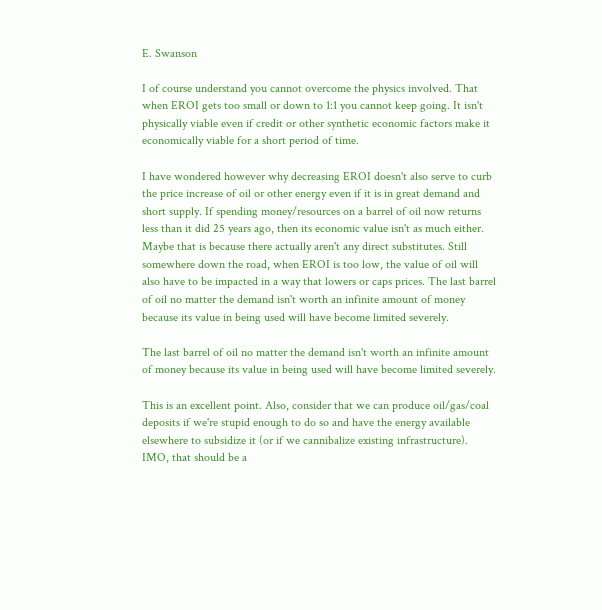E. Swanson

I of course understand you cannot overcome the physics involved. That when EROI gets too small or down to 1:1 you cannot keep going. It isn't physically viable even if credit or other synthetic economic factors make it economically viable for a short period of time.

I have wondered however why decreasing EROI doesn't also serve to curb the price increase of oil or other energy even if it is in great demand and short supply. If spending money/resources on a barrel of oil now returns less than it did 25 years ago, then its economic value isn't as much either. Maybe that is because there actually aren't any direct substitutes. Still somewhere down the road, when EROI is too low, the value of oil will also have to be impacted in a way that lowers or caps prices. The last barrel of oil no matter the demand isn't worth an infinite amount of money because its value in being used will have become limited severely.

The last barrel of oil no matter the demand isn't worth an infinite amount of money because its value in being used will have become limited severely.

This is an excellent point. Also, consider that we can produce oil/gas/coal deposits if we're stupid enough to do so and have the energy available elsewhere to subsidize it (or if we cannibalize existing infrastructure). IMO, that should be a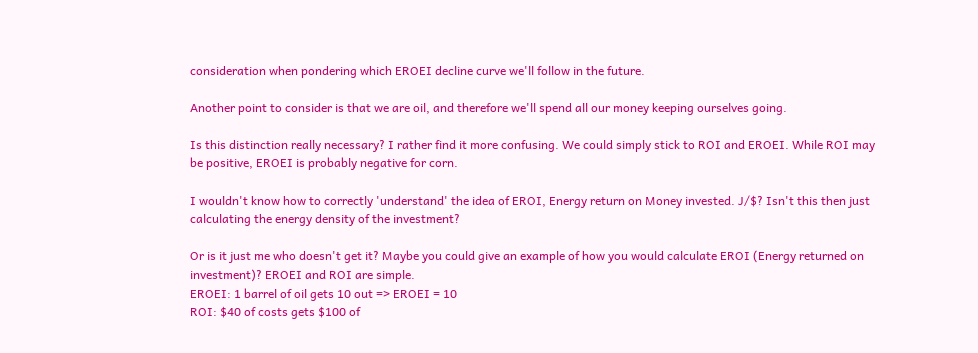consideration when pondering which EROEI decline curve we'll follow in the future.

Another point to consider is that we are oil, and therefore we'll spend all our money keeping ourselves going.

Is this distinction really necessary? I rather find it more confusing. We could simply stick to ROI and EROEI. While ROI may be positive, EROEI is probably negative for corn.

I wouldn't know how to correctly 'understand' the idea of EROI, Energy return on Money invested. J/$? Isn't this then just calculating the energy density of the investment?

Or is it just me who doesn't get it? Maybe you could give an example of how you would calculate EROI (Energy returned on investment)? EROEI and ROI are simple.
EROEI: 1 barrel of oil gets 10 out => EROEI = 10
ROI: $40 of costs gets $100 of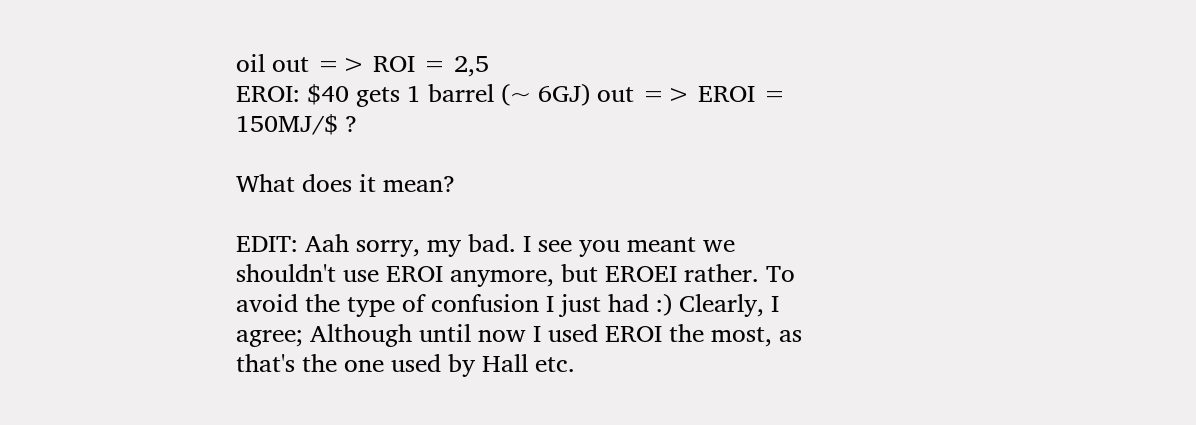oil out => ROI = 2,5
EROI: $40 gets 1 barrel (~ 6GJ) out => EROI = 150MJ/$ ?

What does it mean?

EDIT: Aah sorry, my bad. I see you meant we shouldn't use EROI anymore, but EROEI rather. To avoid the type of confusion I just had :) Clearly, I agree; Although until now I used EROI the most, as that's the one used by Hall etc.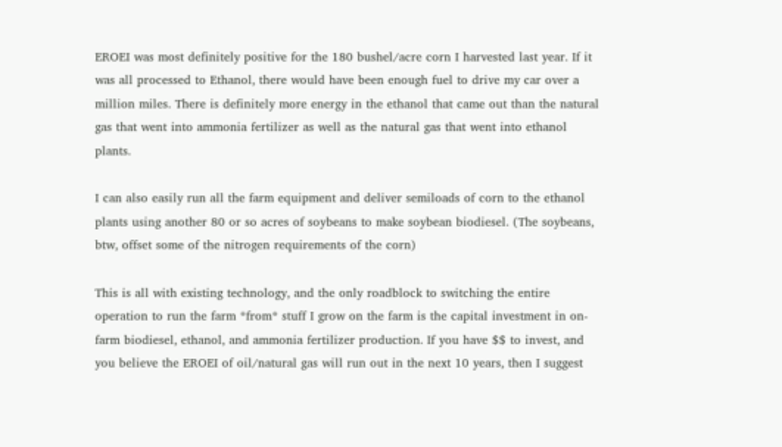EROEI was most definitely positive for the 180 bushel/acre corn I harvested last year. If it was all processed to Ethanol, there would have been enough fuel to drive my car over a million miles. There is definitely more energy in the ethanol that came out than the natural gas that went into ammonia fertilizer as well as the natural gas that went into ethanol plants.

I can also easily run all the farm equipment and deliver semiloads of corn to the ethanol plants using another 80 or so acres of soybeans to make soybean biodiesel. (The soybeans, btw, offset some of the nitrogen requirements of the corn)

This is all with existing technology, and the only roadblock to switching the entire operation to run the farm *from* stuff I grow on the farm is the capital investment in on-farm biodiesel, ethanol, and ammonia fertilizer production. If you have $$ to invest, and you believe the EROEI of oil/natural gas will run out in the next 10 years, then I suggest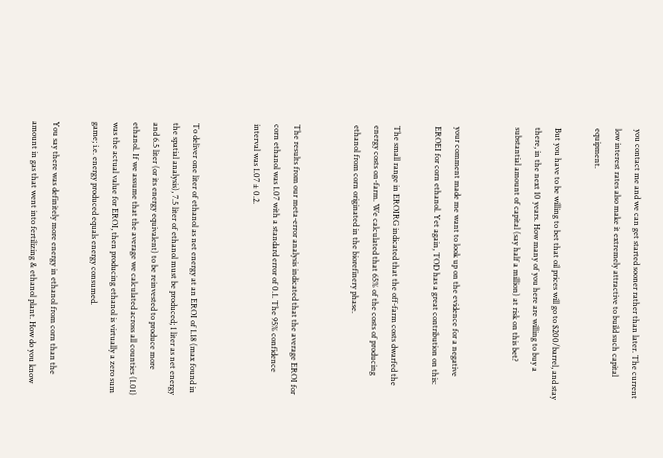you contact me and we can get started sooner rather than later. The current low interest rates also make it extremely attractive to build such capital equipment.

But you have to be willing to bet that oil prices will go to $200/barrel, and stay there, in the next 10 years. How many of you here are willing to buy a substantial amount of capital (say half a million) at risk on this bet?


your comment made me want to look up on the evidence for a negative EROEI for corn ethanol. Yet again, TOD has a great contribution on this:

The small range in EROIRG indicated that the off-farm costs dwarfed the energy costs on-farm. We calculated that 65% of the costs of producing ethanol from corn originated in the biorefinery phase.


The results from our meta-error analysis indicated that the average EROI for corn ethanol was 1.07 with a standard error of 0.1. The 95% confidence interval was 1.07 ± 0.2.


To deliver one liter of ethanol as net energy at an EROI of 1.18 (max found in the spatial analysis), 7.5 liter of ethanol must be produced; 1 liter as net energy and 6.5 liter (or its energy equivalent) to be reinvested to produce more ethanol. If we assume that the average we calculated across all counties (1.01) was the actual value for EROI, then producing ethanol is virtually a zero sum game; i.e. energy produced equals energy consumed.

You say there was definitely more energy in ethanol from corn than the amount in gas that went into fertilizing & ethanol plant. How do you know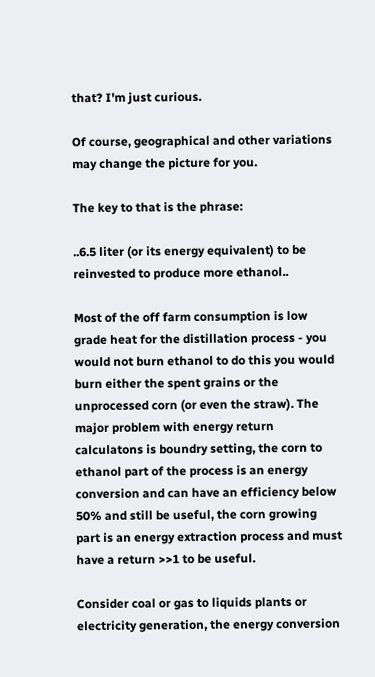that? I'm just curious.

Of course, geographical and other variations may change the picture for you.

The key to that is the phrase:

..6.5 liter (or its energy equivalent) to be reinvested to produce more ethanol..

Most of the off farm consumption is low grade heat for the distillation process - you would not burn ethanol to do this you would burn either the spent grains or the unprocessed corn (or even the straw). The major problem with energy return calculatons is boundry setting, the corn to ethanol part of the process is an energy conversion and can have an efficiency below 50% and still be useful, the corn growing part is an energy extraction process and must have a return >>1 to be useful.

Consider coal or gas to liquids plants or electricity generation, the energy conversion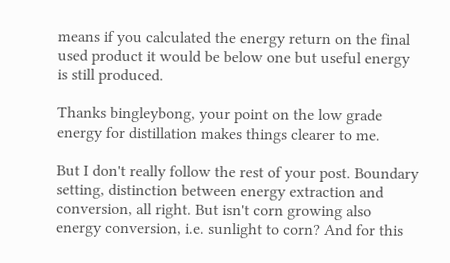means if you calculated the energy return on the final used product it would be below one but useful energy is still produced.

Thanks bingleybong, your point on the low grade energy for distillation makes things clearer to me.

But I don't really follow the rest of your post. Boundary setting, distinction between energy extraction and conversion, all right. But isn't corn growing also energy conversion, i.e. sunlight to corn? And for this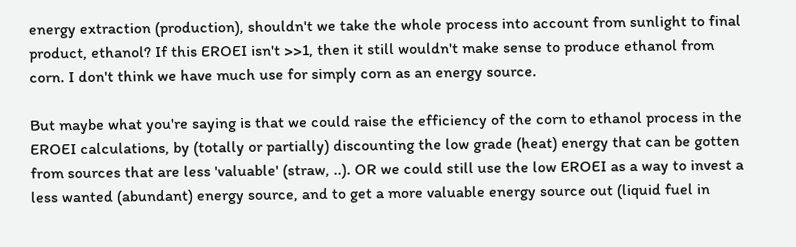energy extraction (production), shouldn't we take the whole process into account from sunlight to final product, ethanol? If this EROEI isn't >>1, then it still wouldn't make sense to produce ethanol from corn. I don't think we have much use for simply corn as an energy source.

But maybe what you're saying is that we could raise the efficiency of the corn to ethanol process in the EROEI calculations, by (totally or partially) discounting the low grade (heat) energy that can be gotten from sources that are less 'valuable' (straw, ..). OR we could still use the low EROEI as a way to invest a less wanted (abundant) energy source, and to get a more valuable energy source out (liquid fuel in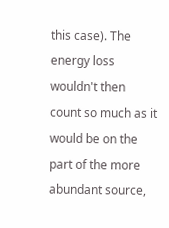this case). The energy loss wouldn't then count so much as it would be on the part of the more abundant source,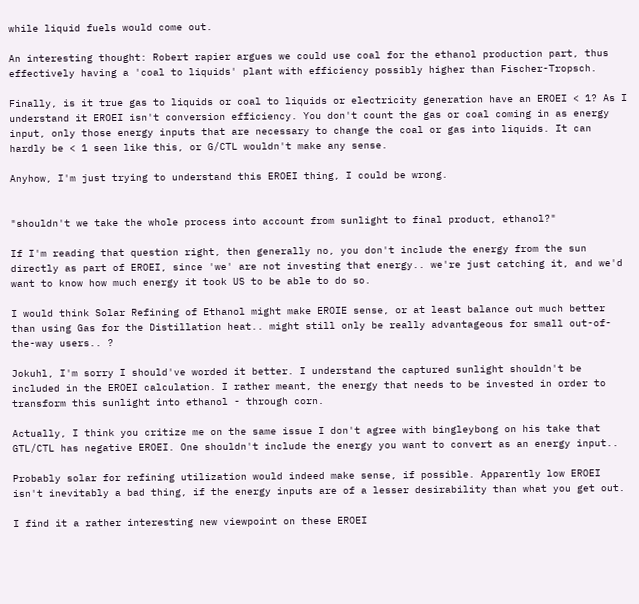while liquid fuels would come out.

An interesting thought: Robert rapier argues we could use coal for the ethanol production part, thus effectively having a 'coal to liquids' plant with efficiency possibly higher than Fischer-Tropsch.

Finally, is it true gas to liquids or coal to liquids or electricity generation have an EROEI < 1? As I understand it EROEI isn't conversion efficiency. You don't count the gas or coal coming in as energy input, only those energy inputs that are necessary to change the coal or gas into liquids. It can hardly be < 1 seen like this, or G/CTL wouldn't make any sense.

Anyhow, I'm just trying to understand this EROEI thing, I could be wrong.


"shouldn't we take the whole process into account from sunlight to final product, ethanol?"

If I'm reading that question right, then generally no, you don't include the energy from the sun directly as part of EROEI, since 'we' are not investing that energy.. we're just catching it, and we'd want to know how much energy it took US to be able to do so.

I would think Solar Refining of Ethanol might make EROIE sense, or at least balance out much better than using Gas for the Distillation heat.. might still only be really advantageous for small out-of-the-way users.. ?

Jokuhl, I'm sorry I should've worded it better. I understand the captured sunlight shouldn't be included in the EROEI calculation. I rather meant, the energy that needs to be invested in order to transform this sunlight into ethanol - through corn.

Actually, I think you critize me on the same issue I don't agree with bingleybong on his take that GTL/CTL has negative EROEI. One shouldn't include the energy you want to convert as an energy input..

Probably solar for refining utilization would indeed make sense, if possible. Apparently low EROEI isn't inevitably a bad thing, if the energy inputs are of a lesser desirability than what you get out.

I find it a rather interesting new viewpoint on these EROEI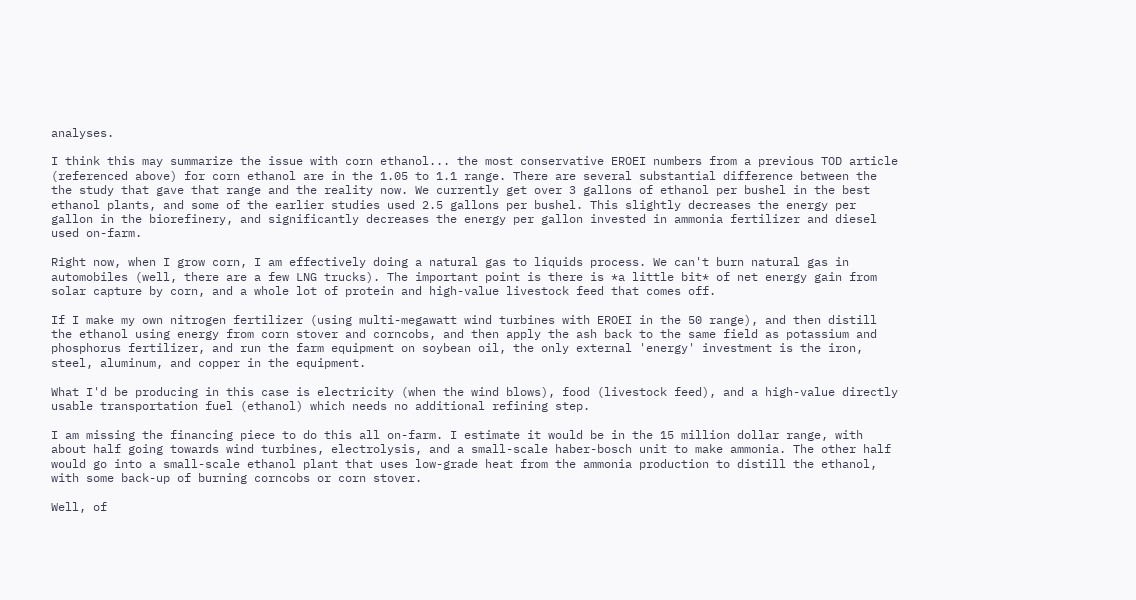analyses.

I think this may summarize the issue with corn ethanol... the most conservative EROEI numbers from a previous TOD article (referenced above) for corn ethanol are in the 1.05 to 1.1 range. There are several substantial difference between the the study that gave that range and the reality now. We currently get over 3 gallons of ethanol per bushel in the best ethanol plants, and some of the earlier studies used 2.5 gallons per bushel. This slightly decreases the energy per gallon in the biorefinery, and significantly decreases the energy per gallon invested in ammonia fertilizer and diesel used on-farm.

Right now, when I grow corn, I am effectively doing a natural gas to liquids process. We can't burn natural gas in automobiles (well, there are a few LNG trucks). The important point is there is *a little bit* of net energy gain from solar capture by corn, and a whole lot of protein and high-value livestock feed that comes off.

If I make my own nitrogen fertilizer (using multi-megawatt wind turbines with EROEI in the 50 range), and then distill the ethanol using energy from corn stover and corncobs, and then apply the ash back to the same field as potassium and phosphorus fertilizer, and run the farm equipment on soybean oil, the only external 'energy' investment is the iron, steel, aluminum, and copper in the equipment.

What I'd be producing in this case is electricity (when the wind blows), food (livestock feed), and a high-value directly usable transportation fuel (ethanol) which needs no additional refining step.

I am missing the financing piece to do this all on-farm. I estimate it would be in the 15 million dollar range, with about half going towards wind turbines, electrolysis, and a small-scale haber-bosch unit to make ammonia. The other half would go into a small-scale ethanol plant that uses low-grade heat from the ammonia production to distill the ethanol, with some back-up of burning corncobs or corn stover.

Well, of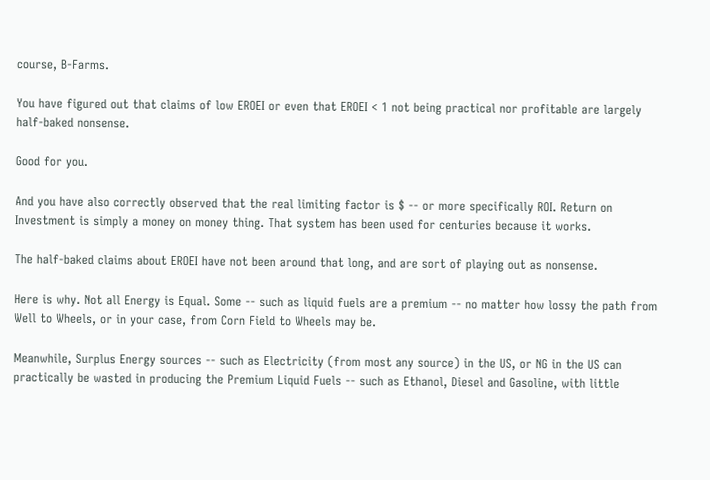course, B-Farms.

You have figured out that claims of low EROEI or even that EROEI < 1 not being practical nor profitable are largely half-baked nonsense.

Good for you.

And you have also correctly observed that the real limiting factor is $ -- or more specifically ROI. Return on Investment is simply a money on money thing. That system has been used for centuries because it works.

The half-baked claims about EROEI have not been around that long, and are sort of playing out as nonsense.

Here is why. Not all Energy is Equal. Some -- such as liquid fuels are a premium -- no matter how lossy the path from Well to Wheels, or in your case, from Corn Field to Wheels may be.

Meanwhile, Surplus Energy sources -- such as Electricity (from most any source) in the US, or NG in the US can practically be wasted in producing the Premium Liquid Fuels -- such as Ethanol, Diesel and Gasoline, with little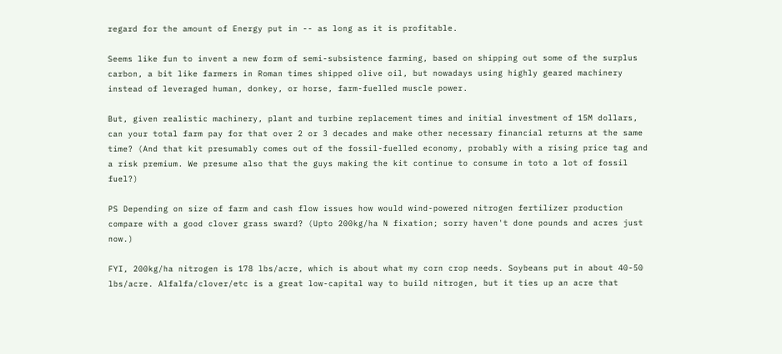regard for the amount of Energy put in -- as long as it is profitable.

Seems like fun to invent a new form of semi-subsistence farming, based on shipping out some of the surplus carbon, a bit like farmers in Roman times shipped olive oil, but nowadays using highly geared machinery instead of leveraged human, donkey, or horse, farm-fuelled muscle power.

But, given realistic machinery, plant and turbine replacement times and initial investment of 15M dollars, can your total farm pay for that over 2 or 3 decades and make other necessary financial returns at the same time? (And that kit presumably comes out of the fossil-fuelled economy, probably with a rising price tag and a risk premium. We presume also that the guys making the kit continue to consume in toto a lot of fossil fuel?)

PS Depending on size of farm and cash flow issues how would wind-powered nitrogen fertilizer production compare with a good clover grass sward? (Upto 200kg/ha N fixation; sorry haven't done pounds and acres just now.)

FYI, 200kg/ha nitrogen is 178 lbs/acre, which is about what my corn crop needs. Soybeans put in about 40-50 lbs/acre. Alfalfa/clover/etc is a great low-capital way to build nitrogen, but it ties up an acre that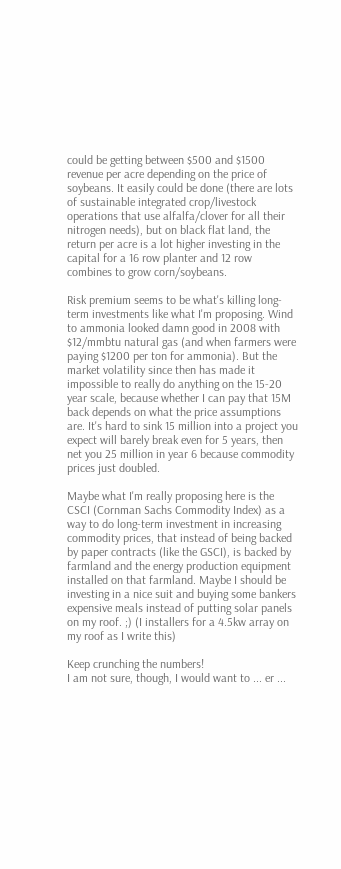could be getting between $500 and $1500 revenue per acre depending on the price of soybeans. It easily could be done (there are lots of sustainable integrated crop/livestock operations that use alfalfa/clover for all their nitrogen needs), but on black flat land, the return per acre is a lot higher investing in the capital for a 16 row planter and 12 row combines to grow corn/soybeans.

Risk premium seems to be what's killing long-term investments like what I'm proposing. Wind to ammonia looked damn good in 2008 with $12/mmbtu natural gas (and when farmers were paying $1200 per ton for ammonia). But the market volatility since then has made it impossible to really do anything on the 15-20 year scale, because whether I can pay that 15M back depends on what the price assumptions are. It's hard to sink 15 million into a project you expect will barely break even for 5 years, then net you 25 million in year 6 because commodity prices just doubled.

Maybe what I'm really proposing here is the CSCI (Cornman Sachs Commodity Index) as a way to do long-term investment in increasing commodity prices, that instead of being backed by paper contracts (like the GSCI), is backed by farmland and the energy production equipment installed on that farmland. Maybe I should be investing in a nice suit and buying some bankers expensive meals instead of putting solar panels on my roof. ;) (I installers for a 4.5kw array on my roof as I write this)

Keep crunching the numbers!
I am not sure, though, I would want to ... er ...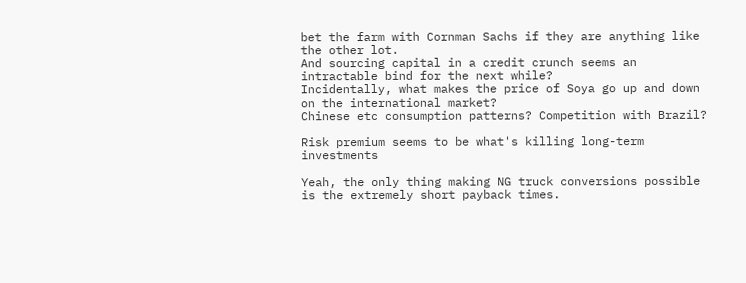bet the farm with Cornman Sachs if they are anything like the other lot.
And sourcing capital in a credit crunch seems an intractable bind for the next while?
Incidentally, what makes the price of Soya go up and down on the international market?
Chinese etc consumption patterns? Competition with Brazil?

Risk premium seems to be what's killing long-term investments

Yeah, the only thing making NG truck conversions possible is the extremely short payback times.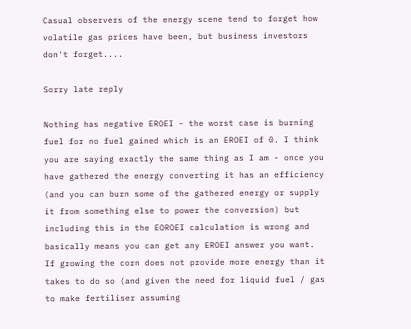Casual observers of the energy scene tend to forget how volatile gas prices have been, but business investors don't forget....

Sorry late reply

Nothing has negative EROEI - the worst case is burning fuel for no fuel gained which is an EROEI of 0. I think you are saying exactly the same thing as I am - once you have gathered the energy converting it has an efficiency (and you can burn some of the gathered energy or supply it from something else to power the conversion) but including this in the EOROEI calculation is wrong and basically means you can get any EROEI answer you want. If growing the corn does not provide more energy than it takes to do so (and given the need for liquid fuel / gas to make fertiliser assuming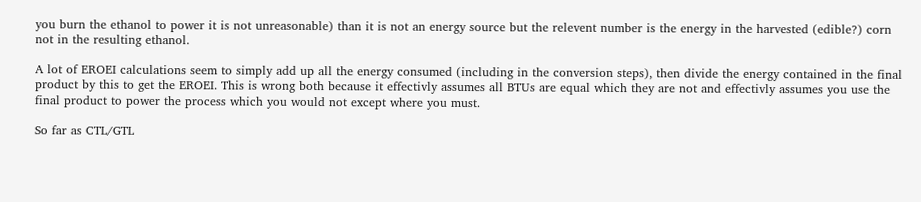you burn the ethanol to power it is not unreasonable) than it is not an energy source but the relevent number is the energy in the harvested (edible?) corn not in the resulting ethanol.

A lot of EROEI calculations seem to simply add up all the energy consumed (including in the conversion steps), then divide the energy contained in the final product by this to get the EROEI. This is wrong both because it effectivly assumes all BTUs are equal which they are not and effectivly assumes you use the final product to power the process which you would not except where you must.

So far as CTL/GTL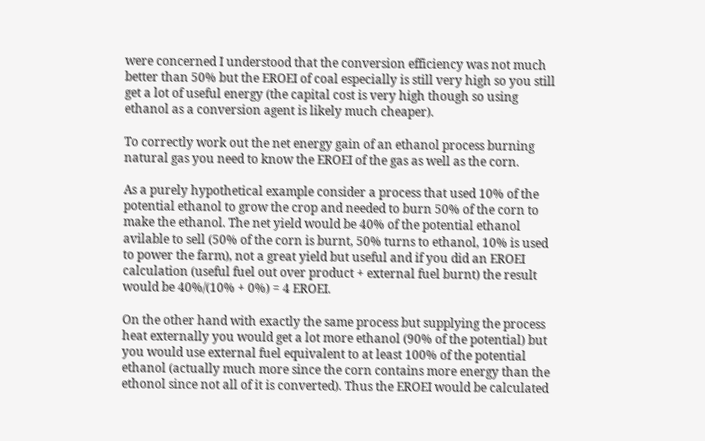were concerned I understood that the conversion efficiency was not much better than 50% but the EROEI of coal especially is still very high so you still get a lot of useful energy (the capital cost is very high though so using ethanol as a conversion agent is likely much cheaper).

To correctly work out the net energy gain of an ethanol process burning natural gas you need to know the EROEI of the gas as well as the corn.

As a purely hypothetical example consider a process that used 10% of the potential ethanol to grow the crop and needed to burn 50% of the corn to make the ethanol. The net yield would be 40% of the potential ethanol avilable to sell (50% of the corn is burnt, 50% turns to ethanol, 10% is used to power the farm), not a great yield but useful and if you did an EROEI calculation (useful fuel out over product + external fuel burnt) the result would be 40%/(10% + 0%) = 4 EROEI.

On the other hand with exactly the same process but supplying the process heat externally you would get a lot more ethanol (90% of the potential) but you would use external fuel equivalent to at least 100% of the potential ethanol (actually much more since the corn contains more energy than the ethonol since not all of it is converted). Thus the EROEI would be calculated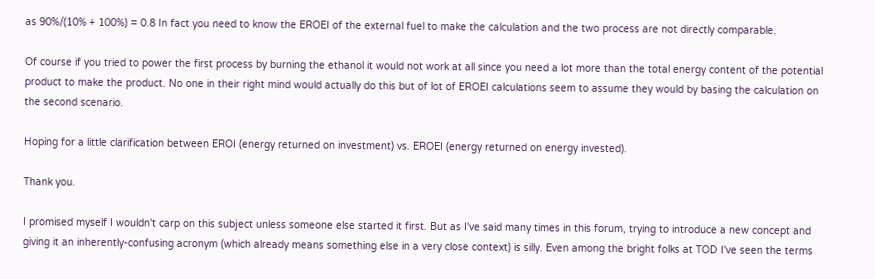as 90%/(10% + 100%) = 0.8 In fact you need to know the EROEI of the external fuel to make the calculation and the two process are not directly comparable.

Of course if you tried to power the first process by burning the ethanol it would not work at all since you need a lot more than the total energy content of the potential product to make the product. No one in their right mind would actually do this but of lot of EROEI calculations seem to assume they would by basing the calculation on the second scenario.

Hoping for a little clarification between EROI (energy returned on investment) vs. EROEI (energy returned on energy invested).

Thank you.

I promised myself I wouldn't carp on this subject unless someone else started it first. But as I've said many times in this forum, trying to introduce a new concept and giving it an inherently-confusing acronym (which already means something else in a very close context) is silly. Even among the bright folks at TOD I've seen the terms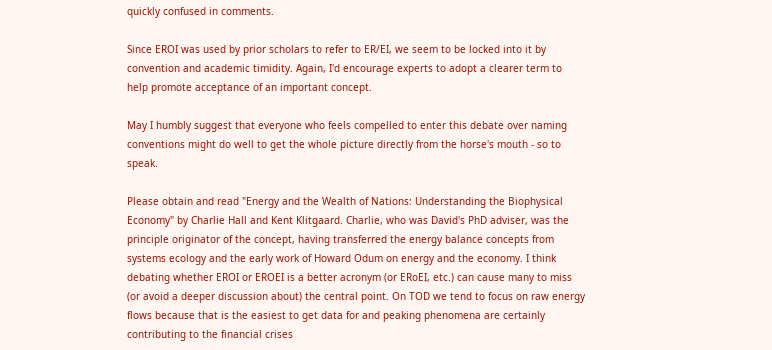quickly confused in comments.

Since EROI was used by prior scholars to refer to ER/EI, we seem to be locked into it by convention and academic timidity. Again, I'd encourage experts to adopt a clearer term to help promote acceptance of an important concept.

May I humbly suggest that everyone who feels compelled to enter this debate over naming conventions might do well to get the whole picture directly from the horse's mouth - so to speak.

Please obtain and read "Energy and the Wealth of Nations: Understanding the Biophysical Economy" by Charlie Hall and Kent Klitgaard. Charlie, who was David's PhD adviser, was the principle originator of the concept, having transferred the energy balance concepts from systems ecology and the early work of Howard Odum on energy and the economy. I think debating whether EROI or EROEI is a better acronym (or ERoEI, etc.) can cause many to miss (or avoid a deeper discussion about) the central point. On TOD we tend to focus on raw energy flows because that is the easiest to get data for and peaking phenomena are certainly contributing to the financial crises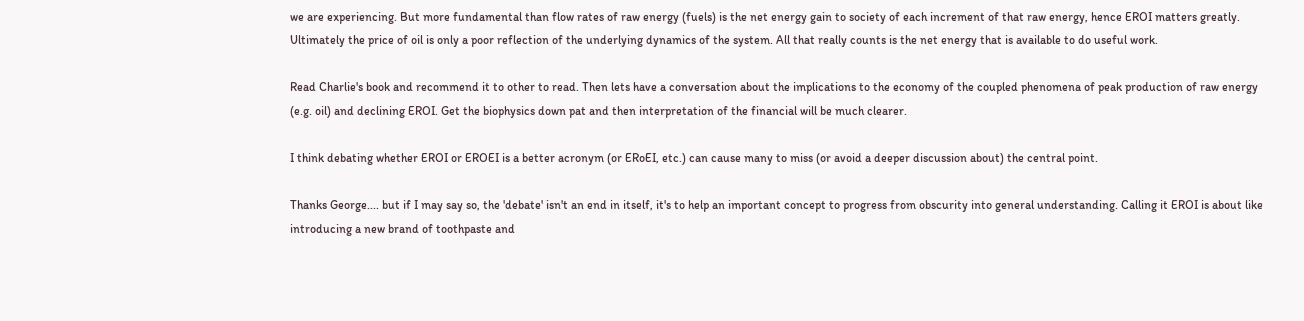we are experiencing. But more fundamental than flow rates of raw energy (fuels) is the net energy gain to society of each increment of that raw energy, hence EROI matters greatly. Ultimately the price of oil is only a poor reflection of the underlying dynamics of the system. All that really counts is the net energy that is available to do useful work.

Read Charlie's book and recommend it to other to read. Then lets have a conversation about the implications to the economy of the coupled phenomena of peak production of raw energy (e.g. oil) and declining EROI. Get the biophysics down pat and then interpretation of the financial will be much clearer.

I think debating whether EROI or EROEI is a better acronym (or ERoEI, etc.) can cause many to miss (or avoid a deeper discussion about) the central point.

Thanks George.... but if I may say so, the 'debate' isn't an end in itself, it's to help an important concept to progress from obscurity into general understanding. Calling it EROI is about like introducing a new brand of toothpaste and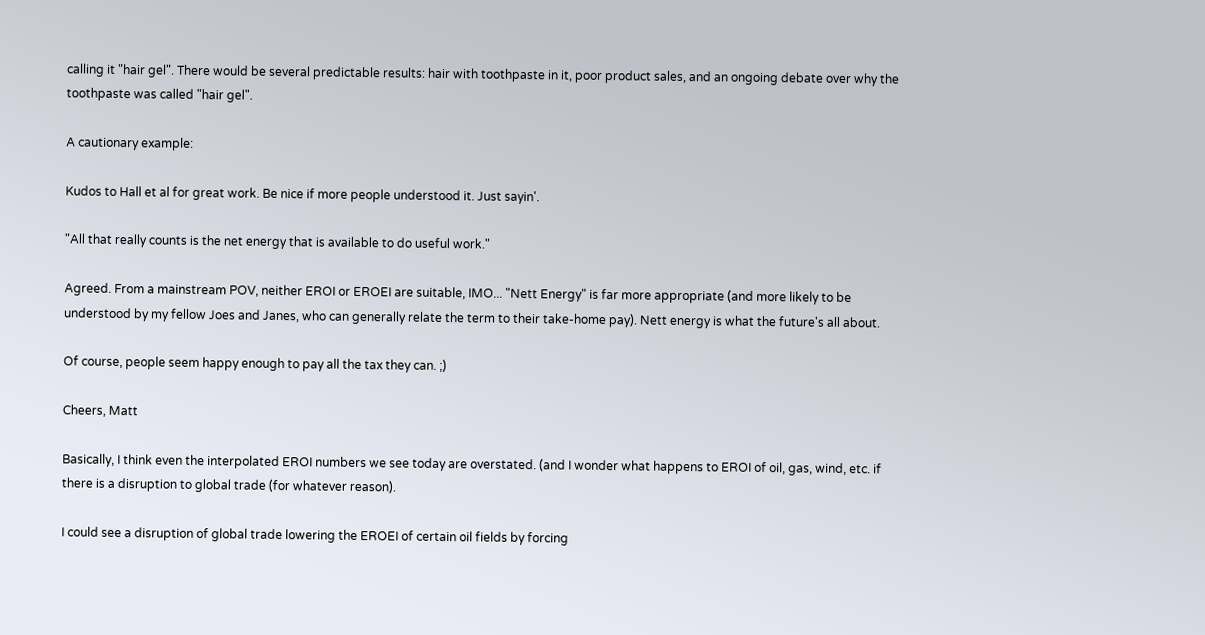calling it "hair gel". There would be several predictable results: hair with toothpaste in it, poor product sales, and an ongoing debate over why the toothpaste was called "hair gel".

A cautionary example:

Kudos to Hall et al for great work. Be nice if more people understood it. Just sayin'.

"All that really counts is the net energy that is available to do useful work."

Agreed. From a mainstream POV, neither EROI or EROEI are suitable, IMO... "Nett Energy" is far more appropriate (and more likely to be understood by my fellow Joes and Janes, who can generally relate the term to their take-home pay). Nett energy is what the future's all about.

Of course, people seem happy enough to pay all the tax they can. ;)

Cheers, Matt

Basically, I think even the interpolated EROI numbers we see today are overstated. (and I wonder what happens to EROI of oil, gas, wind, etc. if there is a disruption to global trade (for whatever reason).

I could see a disruption of global trade lowering the EROEI of certain oil fields by forcing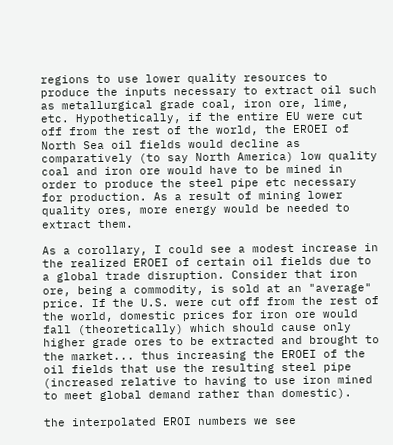regions to use lower quality resources to produce the inputs necessary to extract oil such as metallurgical grade coal, iron ore, lime, etc. Hypothetically, if the entire EU were cut off from the rest of the world, the EROEI of North Sea oil fields would decline as comparatively (to say North America) low quality coal and iron ore would have to be mined in order to produce the steel pipe etc necessary for production. As a result of mining lower quality ores, more energy would be needed to extract them.

As a corollary, I could see a modest increase in the realized EROEI of certain oil fields due to a global trade disruption. Consider that iron ore, being a commodity, is sold at an "average" price. If the U.S. were cut off from the rest of the world, domestic prices for iron ore would fall (theoretically) which should cause only higher grade ores to be extracted and brought to the market... thus increasing the EROEI of the oil fields that use the resulting steel pipe (increased relative to having to use iron mined to meet global demand rather than domestic).

the interpolated EROI numbers we see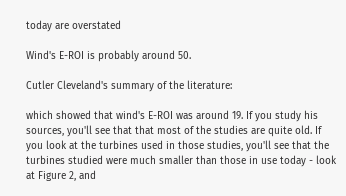today are overstated

Wind's E-ROI is probably around 50.

Cutler Cleveland's summary of the literature:

which showed that wind's E-ROI was around 19. If you study his sources, you'll see that that most of the studies are quite old. If you look at the turbines used in those studies, you'll see that the turbines studied were much smaller than those in use today - look at Figure 2, and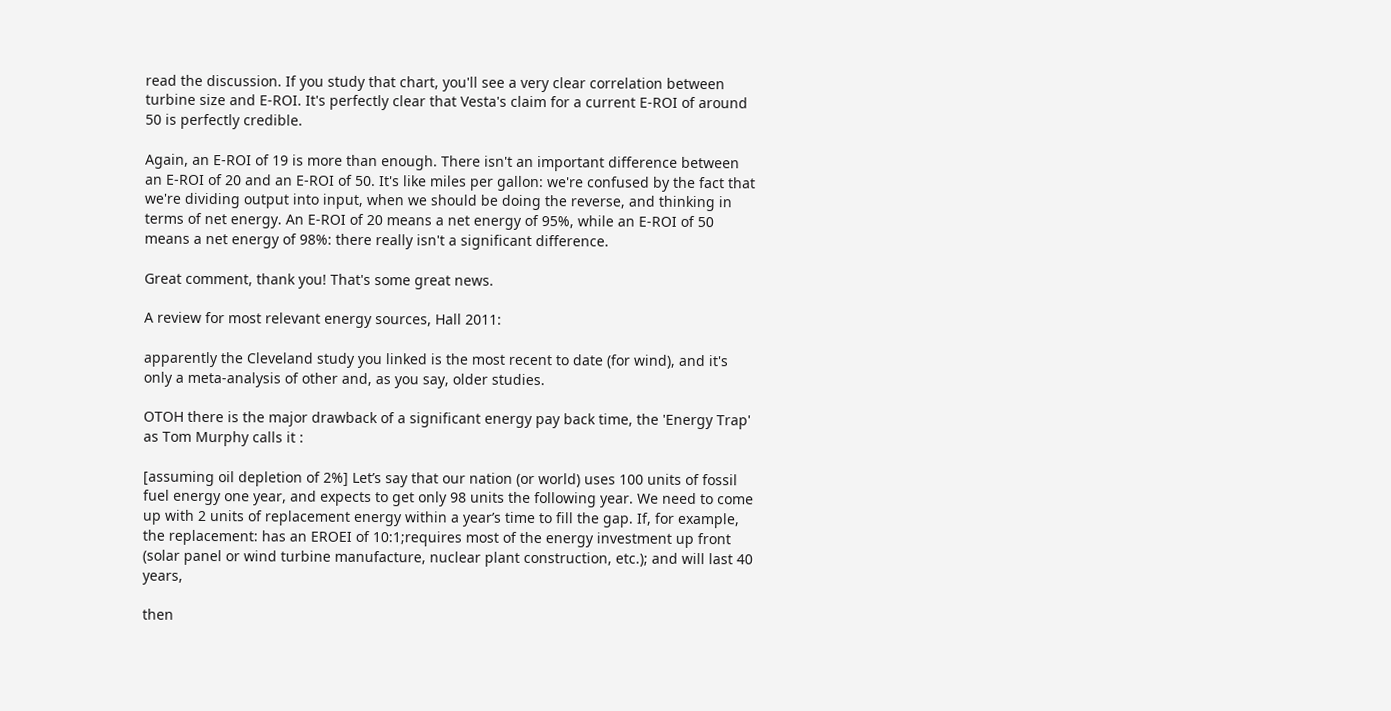read the discussion. If you study that chart, you'll see a very clear correlation between turbine size and E-ROI. It's perfectly clear that Vesta's claim for a current E-ROI of around 50 is perfectly credible.

Again, an E-ROI of 19 is more than enough. There isn't an important difference between an E-ROI of 20 and an E-ROI of 50. It's like miles per gallon: we're confused by the fact that we're dividing output into input, when we should be doing the reverse, and thinking in terms of net energy. An E-ROI of 20 means a net energy of 95%, while an E-ROI of 50 means a net energy of 98%: there really isn't a significant difference.

Great comment, thank you! That's some great news.

A review for most relevant energy sources, Hall 2011:

apparently the Cleveland study you linked is the most recent to date (for wind), and it's only a meta-analysis of other and, as you say, older studies.

OTOH there is the major drawback of a significant energy pay back time, the 'Energy Trap' as Tom Murphy calls it :

[assuming oil depletion of 2%] Let’s say that our nation (or world) uses 100 units of fossil fuel energy one year, and expects to get only 98 units the following year. We need to come up with 2 units of replacement energy within a year’s time to fill the gap. If, for example, the replacement: has an EROEI of 10:1;requires most of the energy investment up front (solar panel or wind turbine manufacture, nuclear plant construction, etc.); and will last 40 years,

then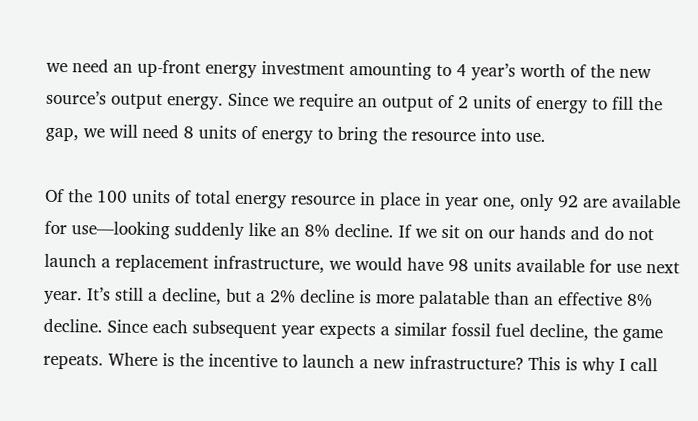we need an up-front energy investment amounting to 4 year’s worth of the new source’s output energy. Since we require an output of 2 units of energy to fill the gap, we will need 8 units of energy to bring the resource into use.

Of the 100 units of total energy resource in place in year one, only 92 are available for use—looking suddenly like an 8% decline. If we sit on our hands and do not launch a replacement infrastructure, we would have 98 units available for use next year. It’s still a decline, but a 2% decline is more palatable than an effective 8% decline. Since each subsequent year expects a similar fossil fuel decline, the game repeats. Where is the incentive to launch a new infrastructure? This is why I call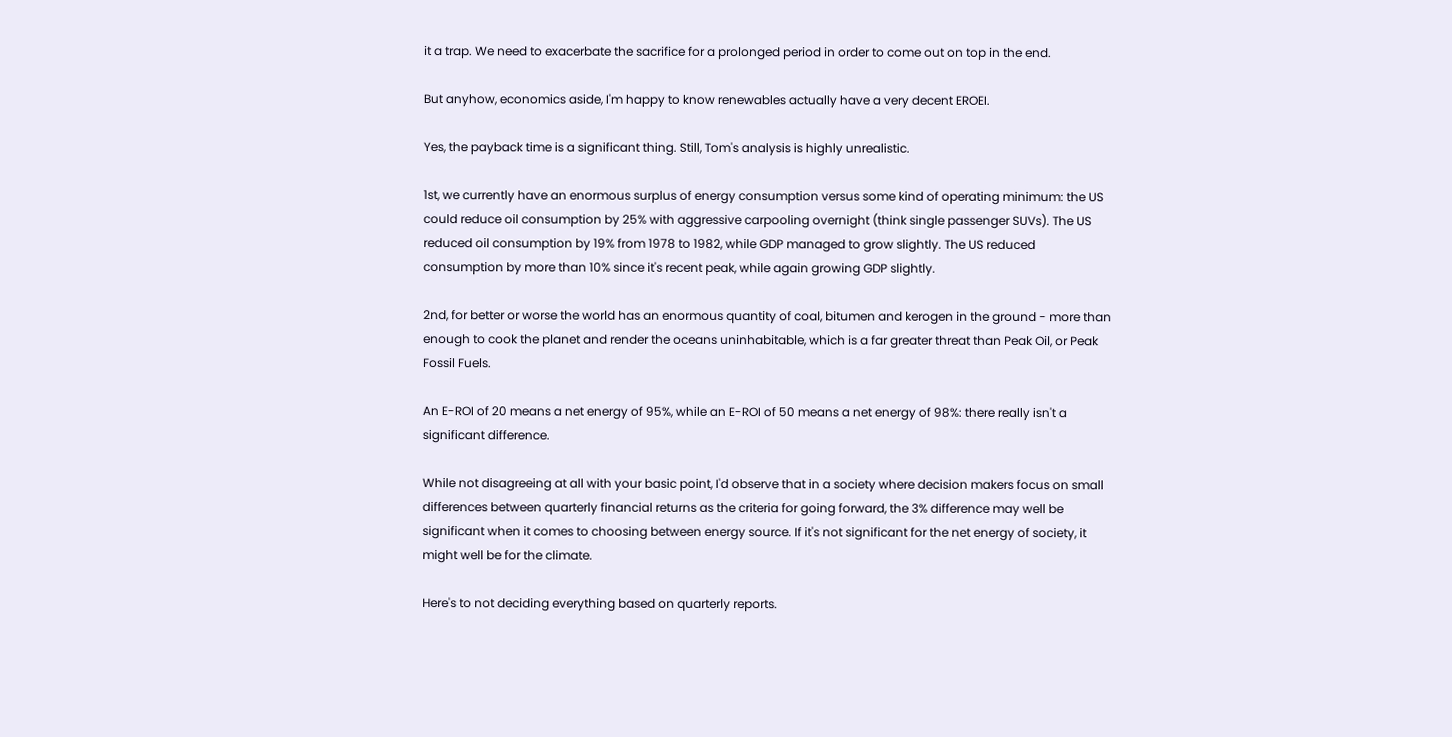it a trap. We need to exacerbate the sacrifice for a prolonged period in order to come out on top in the end.

But anyhow, economics aside, I'm happy to know renewables actually have a very decent EROEI.

Yes, the payback time is a significant thing. Still, Tom's analysis is highly unrealistic.

1st, we currently have an enormous surplus of energy consumption versus some kind of operating minimum: the US could reduce oil consumption by 25% with aggressive carpooling overnight (think single passenger SUVs). The US reduced oil consumption by 19% from 1978 to 1982, while GDP managed to grow slightly. The US reduced consumption by more than 10% since it's recent peak, while again growing GDP slightly.

2nd, for better or worse the world has an enormous quantity of coal, bitumen and kerogen in the ground - more than enough to cook the planet and render the oceans uninhabitable, which is a far greater threat than Peak Oil, or Peak Fossil Fuels.

An E-ROI of 20 means a net energy of 95%, while an E-ROI of 50 means a net energy of 98%: there really isn't a significant difference.

While not disagreeing at all with your basic point, I'd observe that in a society where decision makers focus on small differences between quarterly financial returns as the criteria for going forward, the 3% difference may well be significant when it comes to choosing between energy source. If it's not significant for the net energy of society, it might well be for the climate.

Here's to not deciding everything based on quarterly reports.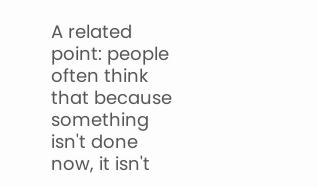A related point: people often think that because something isn't done now, it isn't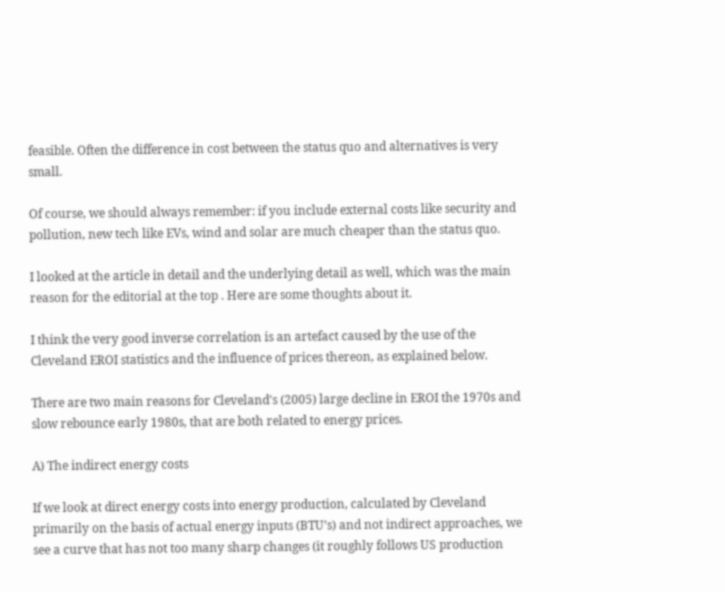feasible. Often the difference in cost between the status quo and alternatives is very small.

Of course, we should always remember: if you include external costs like security and pollution, new tech like EVs, wind and solar are much cheaper than the status quo.

I looked at the article in detail and the underlying detail as well, which was the main reason for the editorial at the top . Here are some thoughts about it.

I think the very good inverse correlation is an artefact caused by the use of the Cleveland EROI statistics and the influence of prices thereon, as explained below.

There are two main reasons for Cleveland's (2005) large decline in EROI the 1970s and slow rebounce early 1980s, that are both related to energy prices.

A) The indirect energy costs

If we look at direct energy costs into energy production, calculated by Cleveland primarily on the basis of actual energy inputs (BTU’s) and not indirect approaches, we see a curve that has not too many sharp changes (it roughly follows US production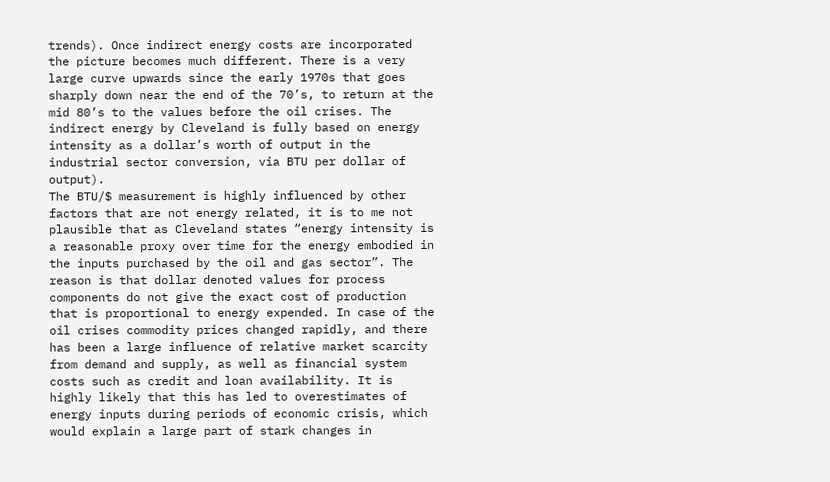trends). Once indirect energy costs are incorporated the picture becomes much different. There is a very large curve upwards since the early 1970s that goes sharply down near the end of the 70’s, to return at the mid 80’s to the values before the oil crises. The indirect energy by Cleveland is fully based on energy intensity as a dollar’s worth of output in the industrial sector conversion, via BTU per dollar of output).
The BTU/$ measurement is highly influenced by other factors that are not energy related, it is to me not plausible that as Cleveland states “energy intensity is a reasonable proxy over time for the energy embodied in the inputs purchased by the oil and gas sector”. The reason is that dollar denoted values for process components do not give the exact cost of production that is proportional to energy expended. In case of the oil crises commodity prices changed rapidly, and there has been a large influence of relative market scarcity from demand and supply, as well as financial system costs such as credit and loan availability. It is highly likely that this has led to overestimates of energy inputs during periods of economic crisis, which would explain a large part of stark changes in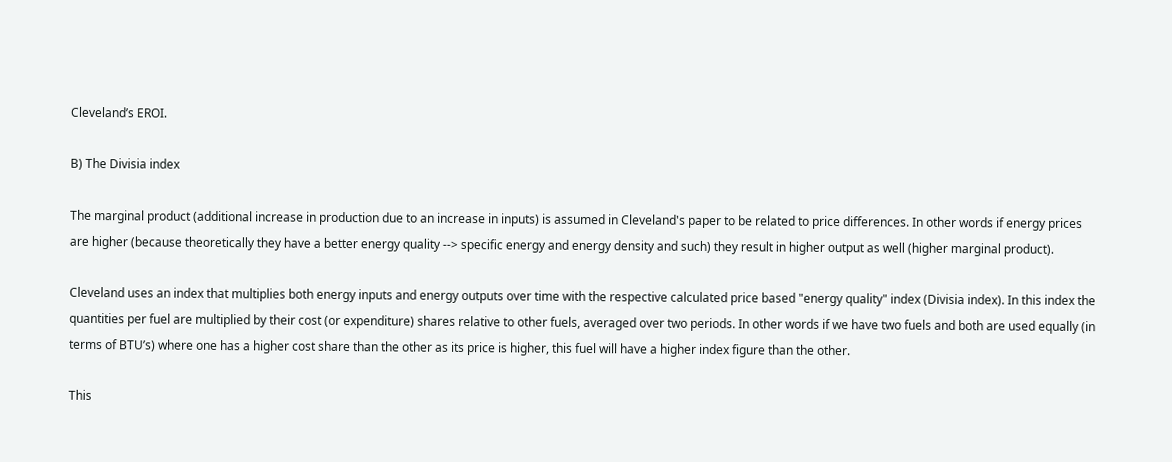Cleveland’s EROI.

B) The Divisia index

The marginal product (additional increase in production due to an increase in inputs) is assumed in Cleveland's paper to be related to price differences. In other words if energy prices are higher (because theoretically they have a better energy quality --> specific energy and energy density and such) they result in higher output as well (higher marginal product).

Cleveland uses an index that multiplies both energy inputs and energy outputs over time with the respective calculated price based "energy quality" index (Divisia index). In this index the quantities per fuel are multiplied by their cost (or expenditure) shares relative to other fuels, averaged over two periods. In other words if we have two fuels and both are used equally (in terms of BTU’s) where one has a higher cost share than the other as its price is higher, this fuel will have a higher index figure than the other.

This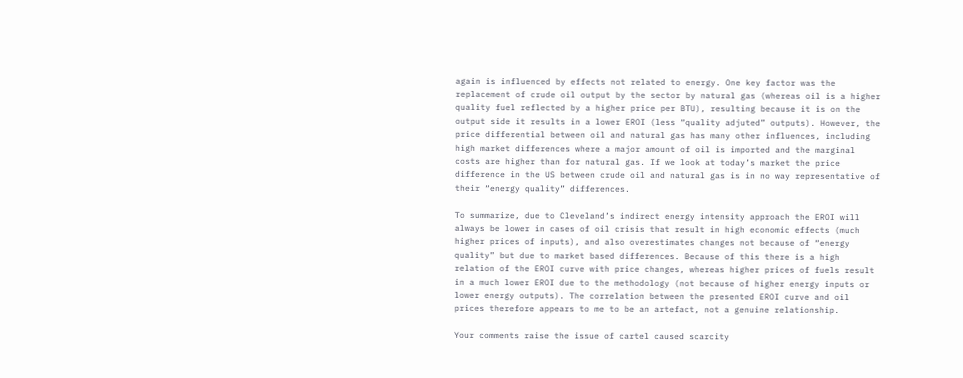again is influenced by effects not related to energy. One key factor was the replacement of crude oil output by the sector by natural gas (whereas oil is a higher quality fuel reflected by a higher price per BTU), resulting because it is on the output side it results in a lower EROI (less “quality adjuted” outputs). However, the price differential between oil and natural gas has many other influences, including high market differences where a major amount of oil is imported and the marginal costs are higher than for natural gas. If we look at today’s market the price difference in the US between crude oil and natural gas is in no way representative of their “energy quality” differences.

To summarize, due to Cleveland’s indirect energy intensity approach the EROI will always be lower in cases of oil crisis that result in high economic effects (much higher prices of inputs), and also overestimates changes not because of “energy quality” but due to market based differences. Because of this there is a high relation of the EROI curve with price changes, whereas higher prices of fuels result in a much lower EROI due to the methodology (not because of higher energy inputs or lower energy outputs). The correlation between the presented EROI curve and oil prices therefore appears to me to be an artefact, not a genuine relationship.

Your comments raise the issue of cartel caused scarcity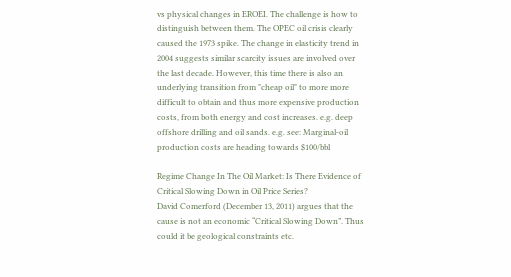vs physical changes in EROEI. The challenge is how to distinguish between them. The OPEC oil crisis clearly caused the 1973 spike. The change in elasticity trend in 2004 suggests similar scarcity issues are involved over the last decade. However, this time there is also an underlying transition from "cheap oil" to more more difficult to obtain and thus more expensive production costs, from both energy and cost increases. e.g. deep offshore drilling and oil sands. e.g. see: Marginal-oil production costs are heading towards $100/bbl

Regime Change In The Oil Market: Is There Evidence of Critical Slowing Down in Oil Price Series?
David Comerford (December 13, 2011) argues that the cause is not an economic “Critical Slowing Down”. Thus could it be geological constraints etc.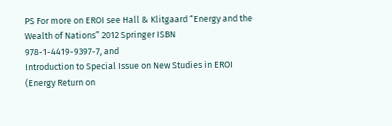PS For more on EROI see Hall & Klitgaard “Energy and the Wealth of Nations” 2012 Springer ISBN 978-1-4419-9397-7, and
Introduction to Special Issue on New Studies in EROI (Energy Return on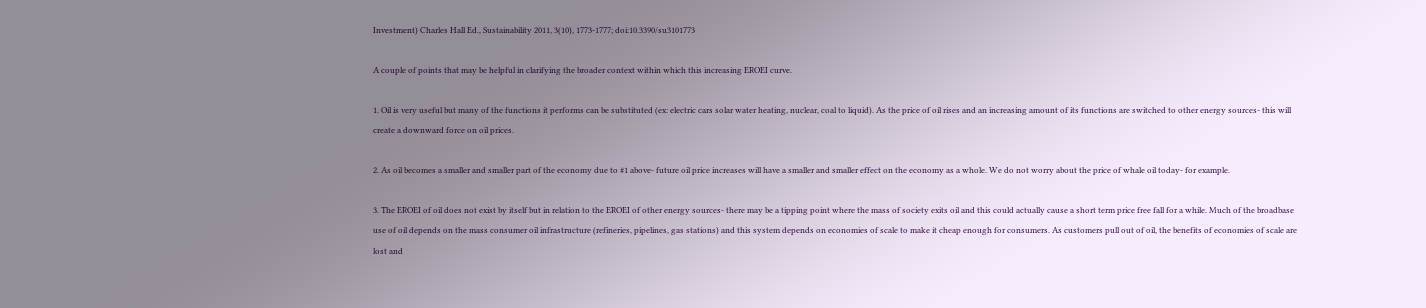Investment) Charles Hall Ed., Sustainability 2011, 3(10), 1773-1777; doi:10.3390/su3101773

A couple of points that may be helpful in clarifying the broader context within which this increasing EROEI curve.

1. Oil is very useful but many of the functions it performs can be substituted (ex: electric cars solar water heating, nuclear, coal to liquid). As the price of oil rises and an increasing amount of its functions are switched to other energy sources- this will create a downward force on oil prices.

2. As oil becomes a smaller and smaller part of the economy due to #1 above- future oil price increases will have a smaller and smaller effect on the economy as a whole. We do not worry about the price of whale oil today- for example.

3. The EROEI of oil does not exist by itself but in relation to the EROEI of other energy sources- there may be a tipping point where the mass of society exits oil and this could actually cause a short term price free fall for a while. Much of the broadbase use of oil depends on the mass consumer oil infrastructure (refineries, pipelines, gas stations) and this system depends on economies of scale to make it cheap enough for consumers. As customers pull out of oil, the benefits of economies of scale are lost and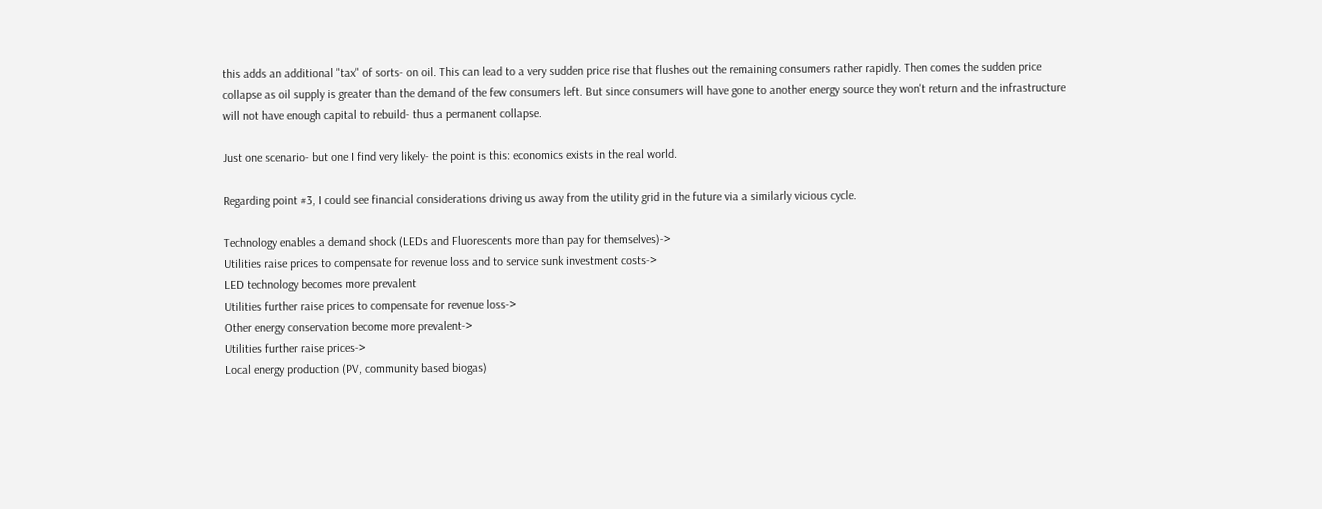this adds an additional "tax" of sorts- on oil. This can lead to a very sudden price rise that flushes out the remaining consumers rather rapidly. Then comes the sudden price collapse as oil supply is greater than the demand of the few consumers left. But since consumers will have gone to another energy source they won't return and the infrastructure will not have enough capital to rebuild- thus a permanent collapse.

Just one scenario- but one I find very likely- the point is this: economics exists in the real world.

Regarding point #3, I could see financial considerations driving us away from the utility grid in the future via a similarly vicious cycle.

Technology enables a demand shock (LEDs and Fluorescents more than pay for themselves)->
Utilities raise prices to compensate for revenue loss and to service sunk investment costs->
LED technology becomes more prevalent
Utilities further raise prices to compensate for revenue loss->
Other energy conservation become more prevalent->
Utilities further raise prices->
Local energy production (PV, community based biogas)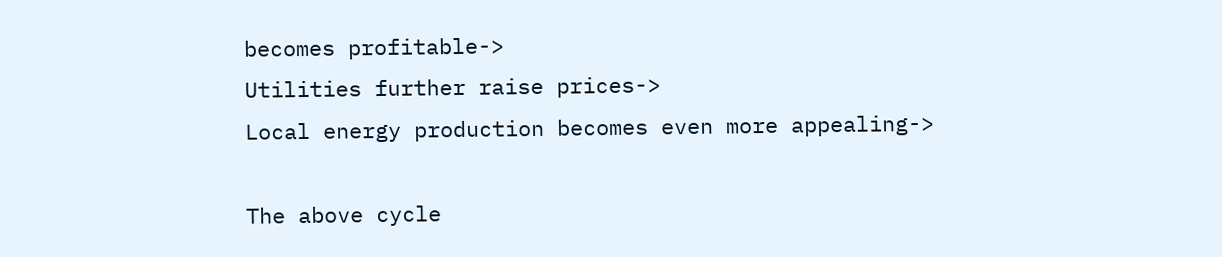becomes profitable->
Utilities further raise prices->
Local energy production becomes even more appealing->

The above cycle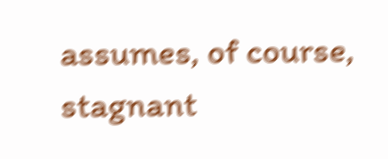assumes, of course, stagnant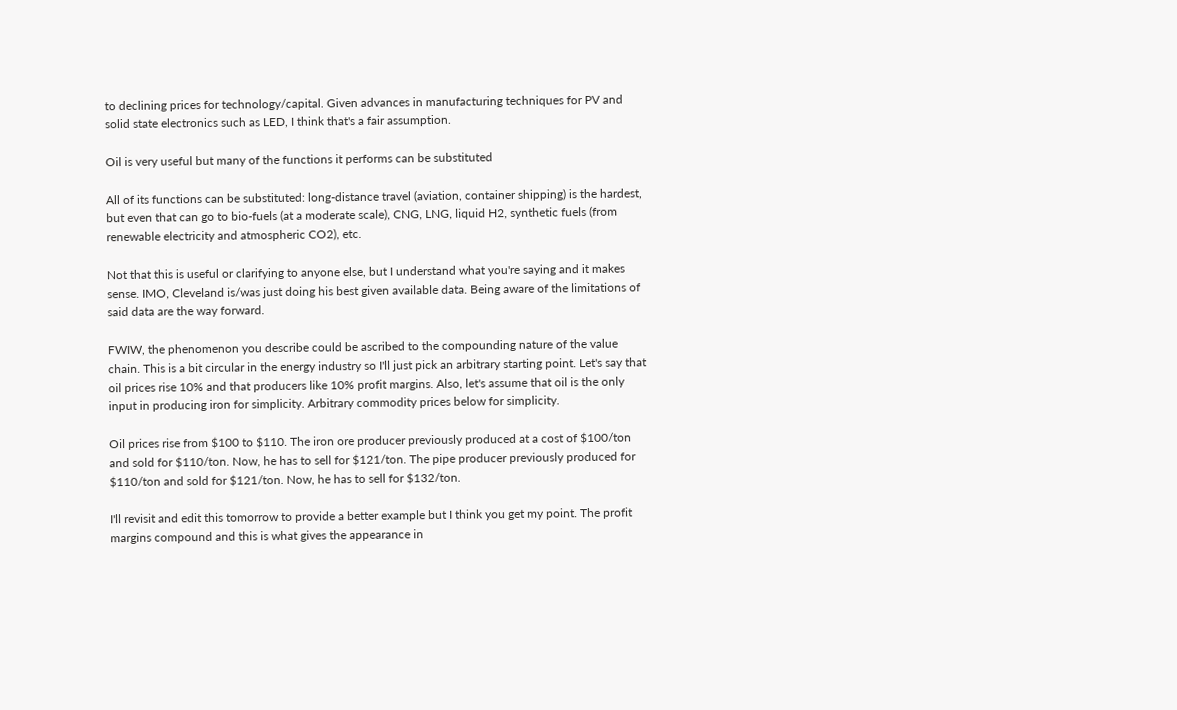to declining prices for technology/capital. Given advances in manufacturing techniques for PV and solid state electronics such as LED, I think that's a fair assumption.

Oil is very useful but many of the functions it performs can be substituted

All of its functions can be substituted: long-distance travel (aviation, container shipping) is the hardest, but even that can go to bio-fuels (at a moderate scale), CNG, LNG, liquid H2, synthetic fuels (from renewable electricity and atmospheric CO2), etc.

Not that this is useful or clarifying to anyone else, but I understand what you're saying and it makes sense. IMO, Cleveland is/was just doing his best given available data. Being aware of the limitations of said data are the way forward.

FWIW, the phenomenon you describe could be ascribed to the compounding nature of the value chain. This is a bit circular in the energy industry so I'll just pick an arbitrary starting point. Let's say that oil prices rise 10% and that producers like 10% profit margins. Also, let's assume that oil is the only input in producing iron for simplicity. Arbitrary commodity prices below for simplicity.

Oil prices rise from $100 to $110. The iron ore producer previously produced at a cost of $100/ton and sold for $110/ton. Now, he has to sell for $121/ton. The pipe producer previously produced for $110/ton and sold for $121/ton. Now, he has to sell for $132/ton.

I'll revisit and edit this tomorrow to provide a better example but I think you get my point. The profit margins compound and this is what gives the appearance in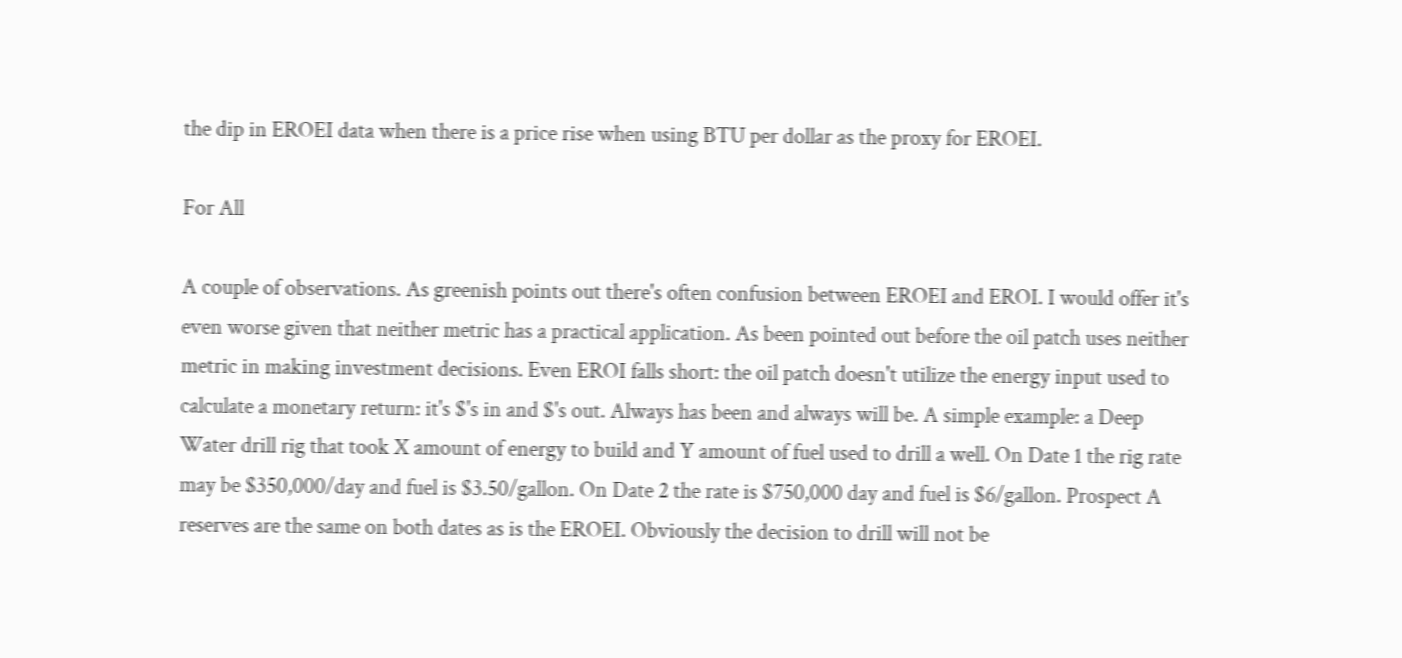the dip in EROEI data when there is a price rise when using BTU per dollar as the proxy for EROEI.

For All

A couple of observations. As greenish points out there's often confusion between EROEI and EROI. I would offer it's even worse given that neither metric has a practical application. As been pointed out before the oil patch uses neither metric in making investment decisions. Even EROI falls short: the oil patch doesn't utilize the energy input used to calculate a monetary return: it's $'s in and $'s out. Always has been and always will be. A simple example: a Deep Water drill rig that took X amount of energy to build and Y amount of fuel used to drill a well. On Date 1 the rig rate may be $350,000/day and fuel is $3.50/gallon. On Date 2 the rate is $750,000 day and fuel is $6/gallon. Prospect A reserves are the same on both dates as is the EROEI. Obviously the decision to drill will not be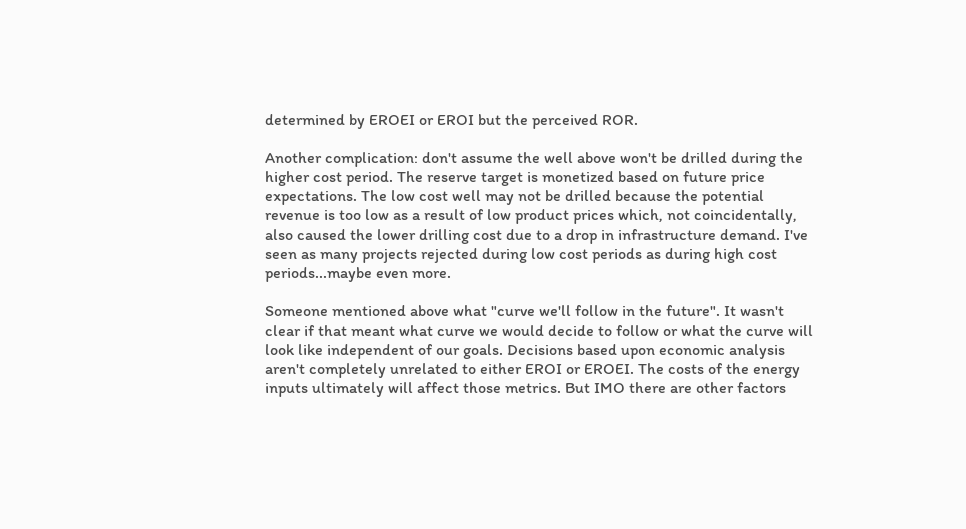determined by EROEI or EROI but the perceived ROR.

Another complication: don't assume the well above won't be drilled during the higher cost period. The reserve target is monetized based on future price expectations. The low cost well may not be drilled because the potential revenue is too low as a result of low product prices which, not coincidentally, also caused the lower drilling cost due to a drop in infrastructure demand. I've seen as many projects rejected during low cost periods as during high cost periods...maybe even more.

Someone mentioned above what "curve we'll follow in the future". It wasn't clear if that meant what curve we would decide to follow or what the curve will look like independent of our goals. Decisions based upon economic analysis aren't completely unrelated to either EROI or EROEI. The costs of the energy inputs ultimately will affect those metrics. But IMO there are other factors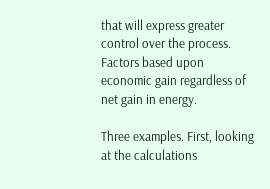that will express greater control over the process. Factors based upon economic gain regardless of net gain in energy.

Three examples. First, looking at the calculations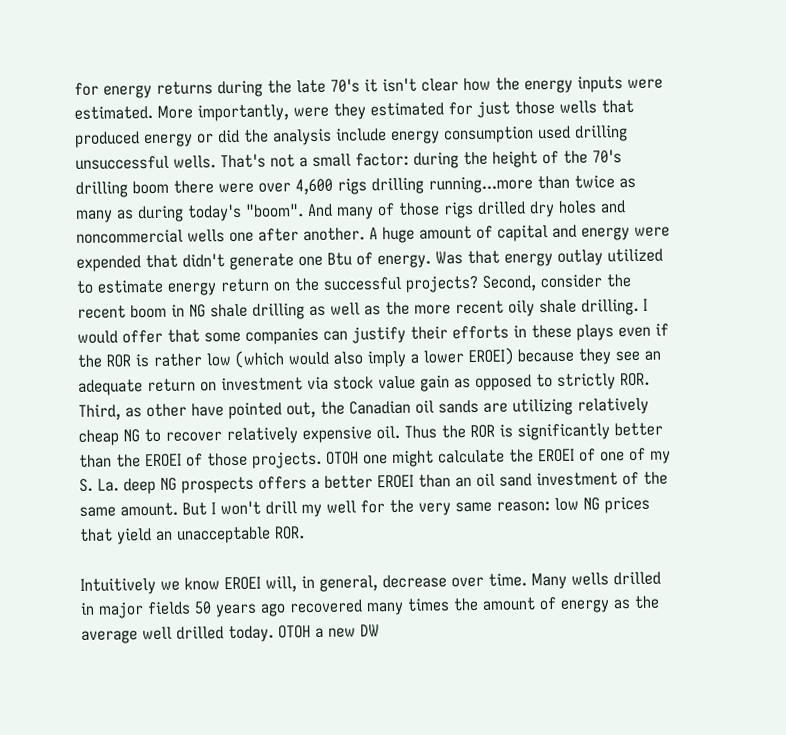for energy returns during the late 70's it isn't clear how the energy inputs were estimated. More importantly, were they estimated for just those wells that produced energy or did the analysis include energy consumption used drilling unsuccessful wells. That's not a small factor: during the height of the 70's drilling boom there were over 4,600 rigs drilling running...more than twice as many as during today's "boom". And many of those rigs drilled dry holes and noncommercial wells one after another. A huge amount of capital and energy were expended that didn't generate one Btu of energy. Was that energy outlay utilized to estimate energy return on the successful projects? Second, consider the recent boom in NG shale drilling as well as the more recent oily shale drilling. I would offer that some companies can justify their efforts in these plays even if the ROR is rather low (which would also imply a lower EROEI) because they see an adequate return on investment via stock value gain as opposed to strictly ROR. Third, as other have pointed out, the Canadian oil sands are utilizing relatively cheap NG to recover relatively expensive oil. Thus the ROR is significantly better than the EROEI of those projects. OTOH one might calculate the EROEI of one of my S. La. deep NG prospects offers a better EROEI than an oil sand investment of the same amount. But I won't drill my well for the very same reason: low NG prices that yield an unacceptable ROR.

Intuitively we know EROEI will, in general, decrease over time. Many wells drilled in major fields 50 years ago recovered many times the amount of energy as the average well drilled today. OTOH a new DW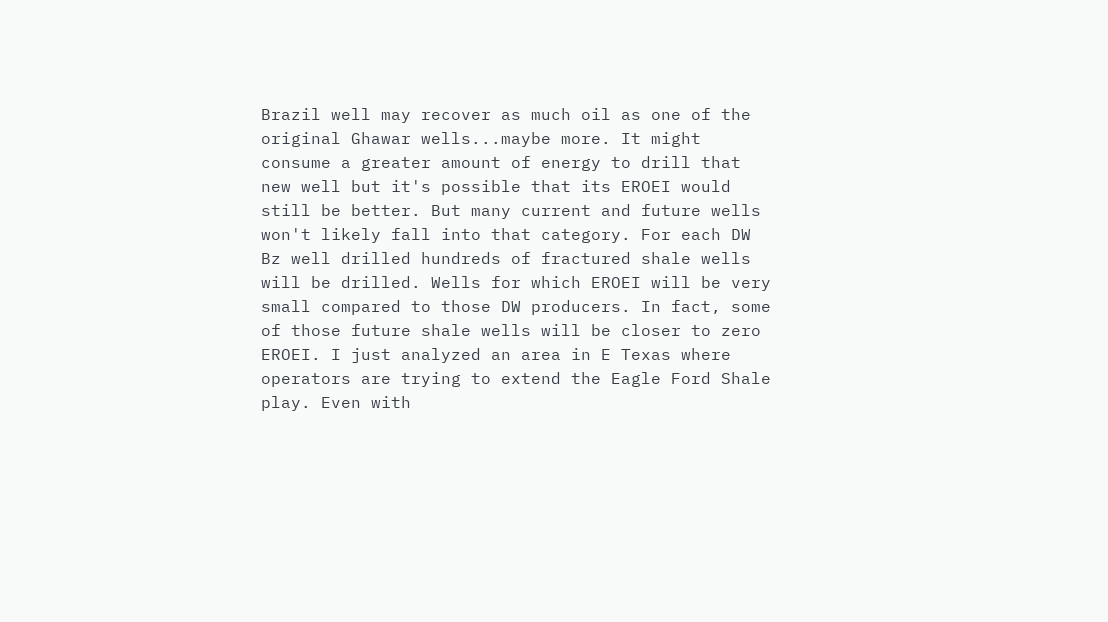Brazil well may recover as much oil as one of the original Ghawar wells...maybe more. It might consume a greater amount of energy to drill that new well but it's possible that its EROEI would still be better. But many current and future wells won't likely fall into that category. For each DW Bz well drilled hundreds of fractured shale wells will be drilled. Wells for which EROEI will be very small compared to those DW producers. In fact, some of those future shale wells will be closer to zero EROEI. I just analyzed an area in E Texas where operators are trying to extend the Eagle Ford Shale play. Even with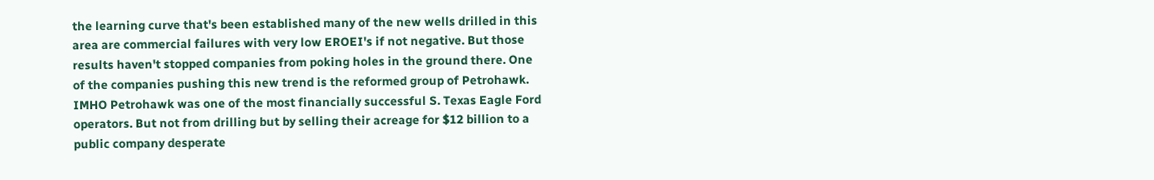the learning curve that's been established many of the new wells drilled in this area are commercial failures with very low EROEI's if not negative. But those results haven't stopped companies from poking holes in the ground there. One of the companies pushing this new trend is the reformed group of Petrohawk. IMHO Petrohawk was one of the most financially successful S. Texas Eagle Ford operators. But not from drilling but by selling their acreage for $12 billion to a public company desperate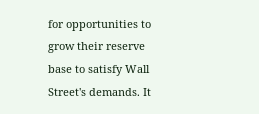for opportunities to grow their reserve base to satisfy Wall Street's demands. It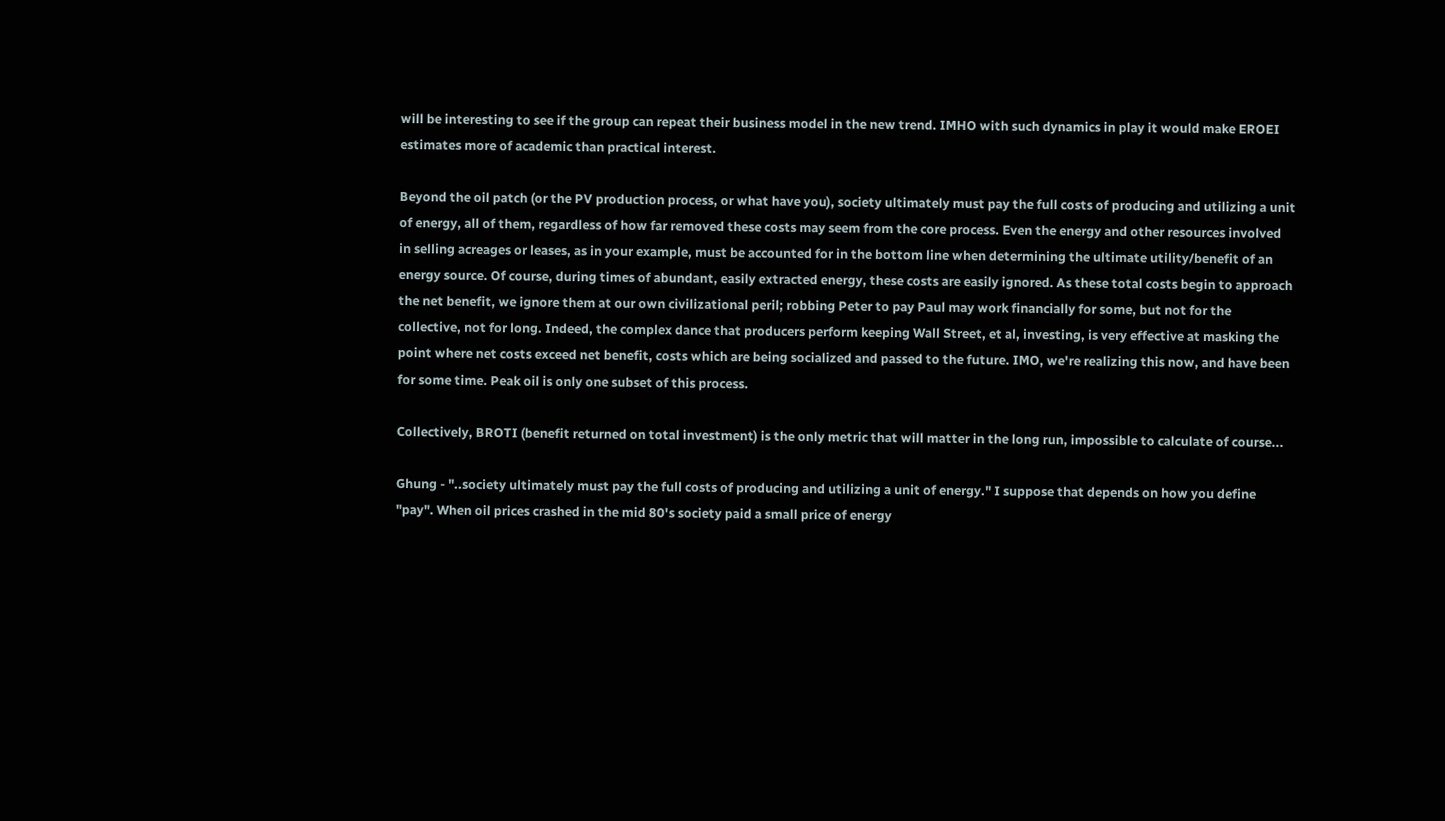will be interesting to see if the group can repeat their business model in the new trend. IMHO with such dynamics in play it would make EROEI estimates more of academic than practical interest.

Beyond the oil patch (or the PV production process, or what have you), society ultimately must pay the full costs of producing and utilizing a unit of energy, all of them, regardless of how far removed these costs may seem from the core process. Even the energy and other resources involved in selling acreages or leases, as in your example, must be accounted for in the bottom line when determining the ultimate utility/benefit of an energy source. Of course, during times of abundant, easily extracted energy, these costs are easily ignored. As these total costs begin to approach the net benefit, we ignore them at our own civilizational peril; robbing Peter to pay Paul may work financially for some, but not for the collective, not for long. Indeed, the complex dance that producers perform keeping Wall Street, et al, investing, is very effective at masking the point where net costs exceed net benefit, costs which are being socialized and passed to the future. IMO, we're realizing this now, and have been for some time. Peak oil is only one subset of this process.

Collectively, BROTI (benefit returned on total investment) is the only metric that will matter in the long run, impossible to calculate of course...

Ghung - "..society ultimately must pay the full costs of producing and utilizing a unit of energy." I suppose that depends on how you define "pay". When oil prices crashed in the mid 80's society paid a small price of energy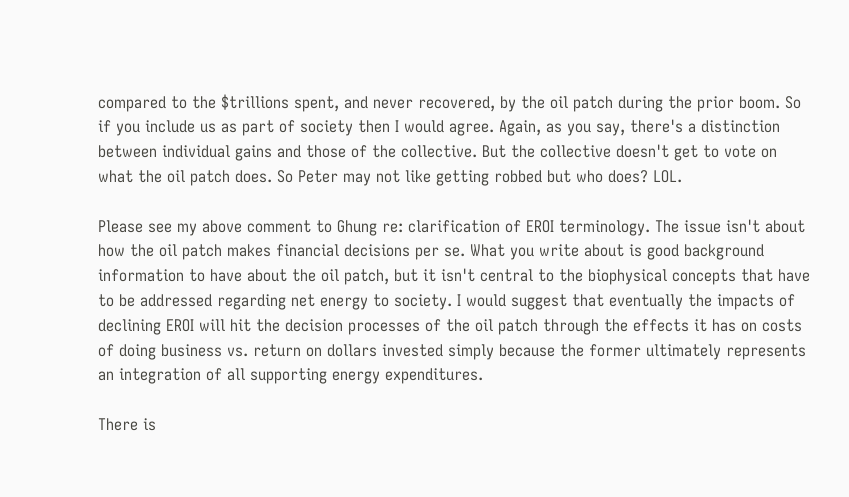compared to the $trillions spent, and never recovered, by the oil patch during the prior boom. So if you include us as part of society then I would agree. Again, as you say, there's a distinction between individual gains and those of the collective. But the collective doesn't get to vote on what the oil patch does. So Peter may not like getting robbed but who does? LOL.

Please see my above comment to Ghung re: clarification of EROI terminology. The issue isn't about how the oil patch makes financial decisions per se. What you write about is good background information to have about the oil patch, but it isn't central to the biophysical concepts that have to be addressed regarding net energy to society. I would suggest that eventually the impacts of declining EROI will hit the decision processes of the oil patch through the effects it has on costs of doing business vs. return on dollars invested simply because the former ultimately represents an integration of all supporting energy expenditures.

There is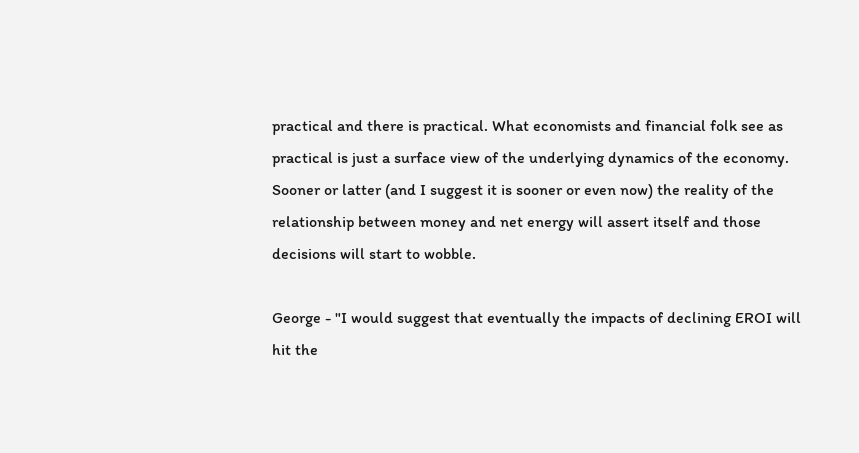practical and there is practical. What economists and financial folk see as practical is just a surface view of the underlying dynamics of the economy. Sooner or latter (and I suggest it is sooner or even now) the reality of the relationship between money and net energy will assert itself and those decisions will start to wobble.

George - "I would suggest that eventually the impacts of declining EROI will hit the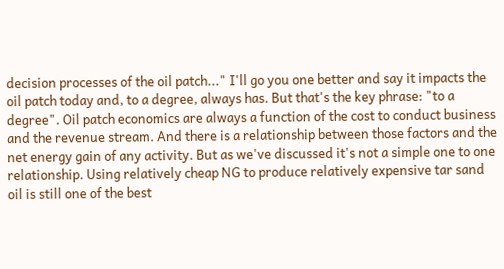decision processes of the oil patch..." I'll go you one better and say it impacts the oil patch today and, to a degree, always has. But that's the key phrase: "to a degree". Oil patch economics are always a function of the cost to conduct business and the revenue stream. And there is a relationship between those factors and the net energy gain of any activity. But as we've discussed it's not a simple one to one relationship. Using relatively cheap NG to produce relatively expensive tar sand oil is still one of the best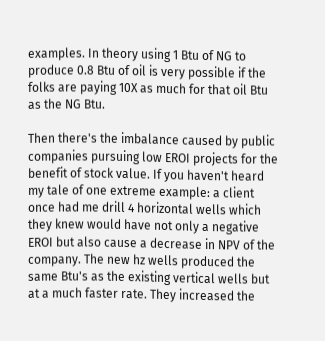examples. In theory using 1 Btu of NG to produce 0.8 Btu of oil is very possible if the folks are paying 10X as much for that oil Btu as the NG Btu.

Then there's the imbalance caused by public companies pursuing low EROI projects for the benefit of stock value. If you haven't heard my tale of one extreme example: a client once had me drill 4 horizontal wells which they knew would have not only a negative EROI but also cause a decrease in NPV of the company. The new hz wells produced the same Btu's as the existing vertical wells but at a much faster rate. They increased the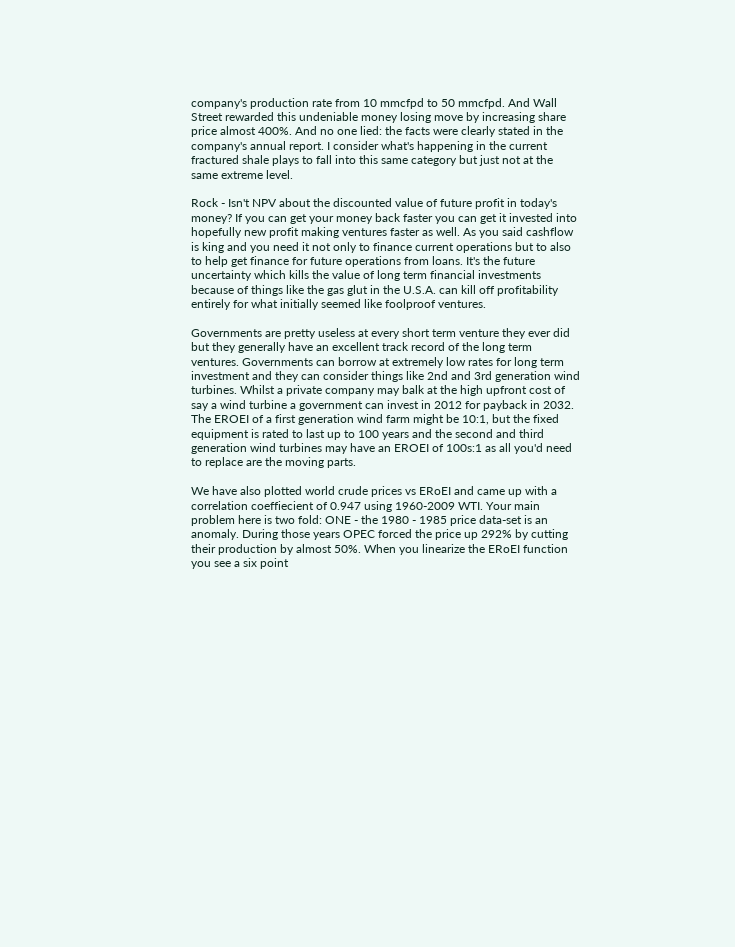company's production rate from 10 mmcfpd to 50 mmcfpd. And Wall Street rewarded this undeniable money losing move by increasing share price almost 400%. And no one lied: the facts were clearly stated in the company's annual report. I consider what's happening in the current fractured shale plays to fall into this same category but just not at the same extreme level.

Rock - Isn't NPV about the discounted value of future profit in today's money? If you can get your money back faster you can get it invested into hopefully new profit making ventures faster as well. As you said cashflow is king and you need it not only to finance current operations but to also to help get finance for future operations from loans. It's the future uncertainty which kills the value of long term financial investments because of things like the gas glut in the U.S.A. can kill off profitability entirely for what initially seemed like foolproof ventures.

Governments are pretty useless at every short term venture they ever did but they generally have an excellent track record of the long term ventures. Governments can borrow at extremely low rates for long term investment and they can consider things like 2nd and 3rd generation wind turbines. Whilst a private company may balk at the high upfront cost of say a wind turbine a government can invest in 2012 for payback in 2032. The EROEI of a first generation wind farm might be 10:1, but the fixed equipment is rated to last up to 100 years and the second and third generation wind turbines may have an EROEI of 100s:1 as all you'd need to replace are the moving parts.

We have also plotted world crude prices vs ERoEI and came up with a correlation coeffiecient of 0.947 using 1960-2009 WTI. Your main problem here is two fold: ONE - the 1980 - 1985 price data-set is an anomaly. During those years OPEC forced the price up 292% by cutting their production by almost 50%. When you linearize the ERoEI function you see a six point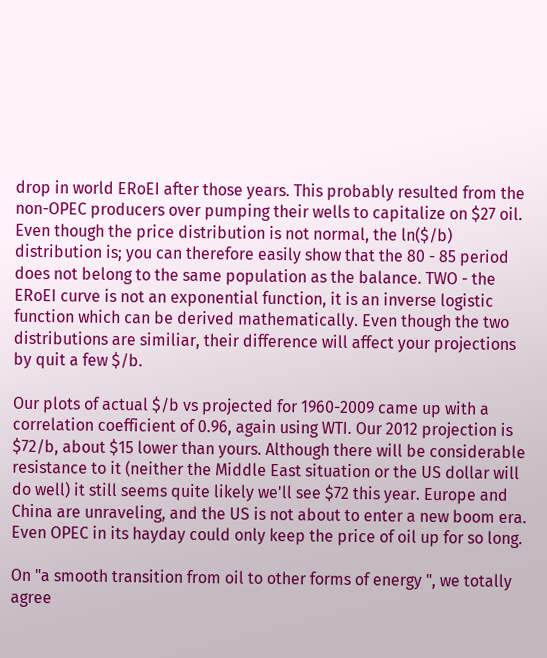drop in world ERoEI after those years. This probably resulted from the non-OPEC producers over pumping their wells to capitalize on $27 oil. Even though the price distribution is not normal, the ln($/b) distribution is; you can therefore easily show that the 80 - 85 period does not belong to the same population as the balance. TWO - the ERoEI curve is not an exponential function, it is an inverse logistic function which can be derived mathematically. Even though the two distributions are similiar, their difference will affect your projections by quit a few $/b.

Our plots of actual $/b vs projected for 1960-2009 came up with a correlation coefficient of 0.96, again using WTI. Our 2012 projection is $72/b, about $15 lower than yours. Although there will be considerable resistance to it (neither the Middle East situation or the US dollar will do well) it still seems quite likely we'll see $72 this year. Europe and China are unraveling, and the US is not about to enter a new boom era. Even OPEC in its hayday could only keep the price of oil up for so long.

On "a smooth transition from oil to other forms of energy ", we totally agree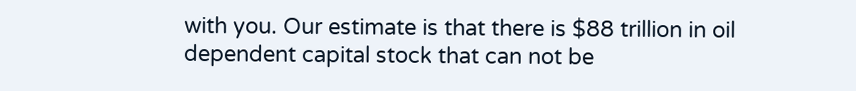with you. Our estimate is that there is $88 trillion in oil dependent capital stock that can not be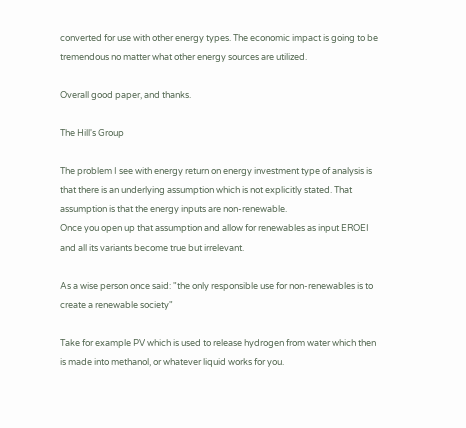converted for use with other energy types. The economic impact is going to be tremendous no matter what other energy sources are utilized.

Overall good paper, and thanks.

The Hill's Group

The problem I see with energy return on energy investment type of analysis is that there is an underlying assumption which is not explicitly stated. That assumption is that the energy inputs are non-renewable.
Once you open up that assumption and allow for renewables as input EROEI and all its variants become true but irrelevant.

As a wise person once said: "the only responsible use for non-renewables is to create a renewable society"

Take for example PV which is used to release hydrogen from water which then is made into methanol, or whatever liquid works for you.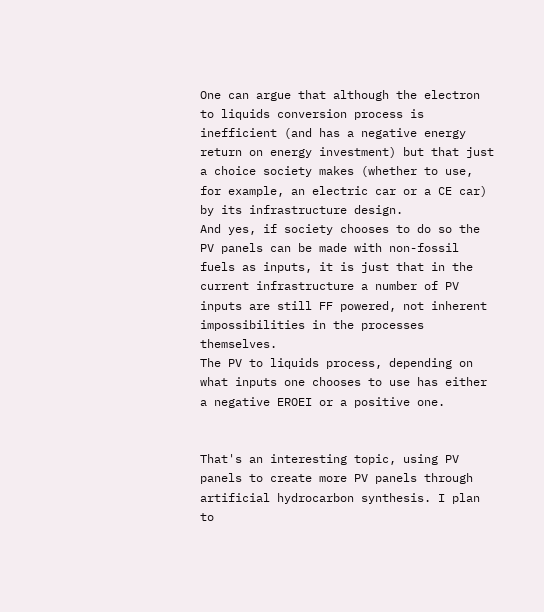One can argue that although the electron to liquids conversion process is inefficient (and has a negative energy return on energy investment) but that just a choice society makes (whether to use, for example, an electric car or a CE car) by its infrastructure design.
And yes, if society chooses to do so the PV panels can be made with non-fossil fuels as inputs, it is just that in the current infrastructure a number of PV inputs are still FF powered, not inherent impossibilities in the processes themselves.
The PV to liquids process, depending on what inputs one chooses to use has either a negative EROEI or a positive one.


That's an interesting topic, using PV panels to create more PV panels through artificial hydrocarbon synthesis. I plan to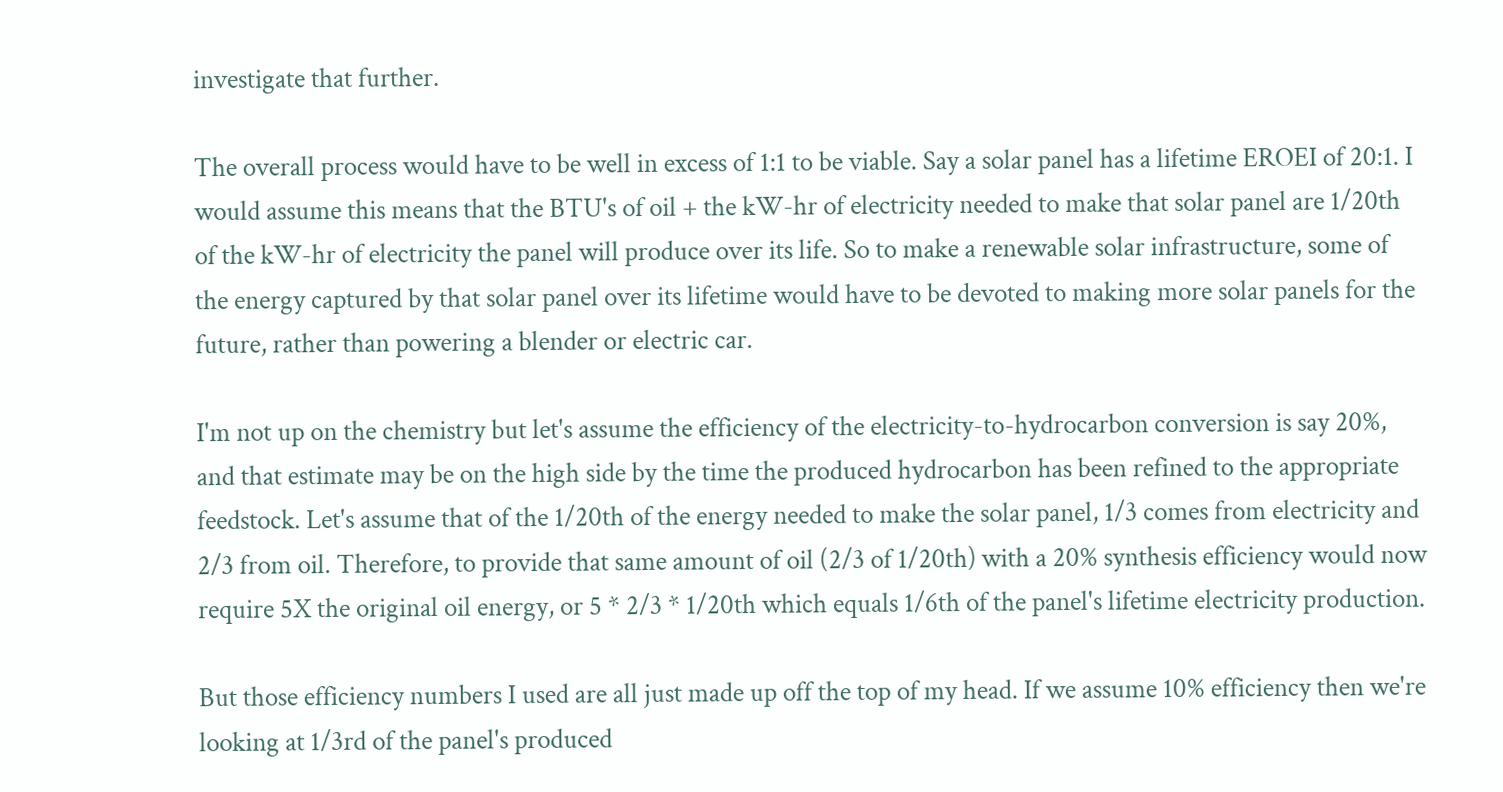investigate that further.

The overall process would have to be well in excess of 1:1 to be viable. Say a solar panel has a lifetime EROEI of 20:1. I would assume this means that the BTU's of oil + the kW-hr of electricity needed to make that solar panel are 1/20th of the kW-hr of electricity the panel will produce over its life. So to make a renewable solar infrastructure, some of the energy captured by that solar panel over its lifetime would have to be devoted to making more solar panels for the future, rather than powering a blender or electric car.

I'm not up on the chemistry but let's assume the efficiency of the electricity-to-hydrocarbon conversion is say 20%, and that estimate may be on the high side by the time the produced hydrocarbon has been refined to the appropriate feedstock. Let's assume that of the 1/20th of the energy needed to make the solar panel, 1/3 comes from electricity and 2/3 from oil. Therefore, to provide that same amount of oil (2/3 of 1/20th) with a 20% synthesis efficiency would now require 5X the original oil energy, or 5 * 2/3 * 1/20th which equals 1/6th of the panel's lifetime electricity production.

But those efficiency numbers I used are all just made up off the top of my head. If we assume 10% efficiency then we're looking at 1/3rd of the panel's produced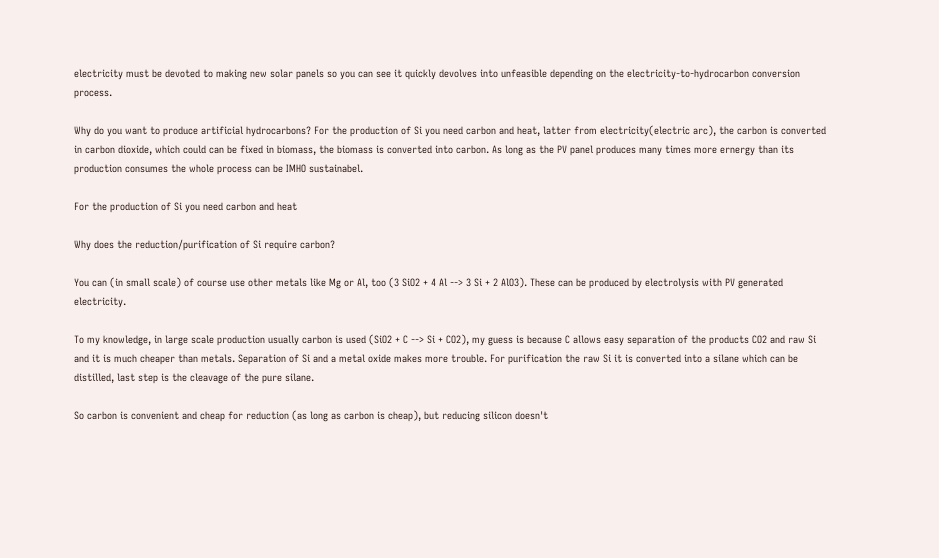electricity must be devoted to making new solar panels so you can see it quickly devolves into unfeasible depending on the electricity-to-hydrocarbon conversion process.

Why do you want to produce artificial hydrocarbons? For the production of Si you need carbon and heat, latter from electricity(electric arc), the carbon is converted in carbon dioxide, which could can be fixed in biomass, the biomass is converted into carbon. As long as the PV panel produces many times more ernergy than its production consumes the whole process can be IMHO sustainabel.

For the production of Si you need carbon and heat

Why does the reduction/purification of Si require carbon?

You can (in small scale) of course use other metals like Mg or Al, too (3 SiO2 + 4 Al --> 3 Si + 2 AlO3). These can be produced by electrolysis with PV generated electricity.

To my knowledge, in large scale production usually carbon is used (SiO2 + C --> Si + CO2), my guess is because C allows easy separation of the products CO2 and raw Si and it is much cheaper than metals. Separation of Si and a metal oxide makes more trouble. For purification the raw Si it is converted into a silane which can be distilled, last step is the cleavage of the pure silane.

So carbon is convenient and cheap for reduction (as long as carbon is cheap), but reducing silicon doesn't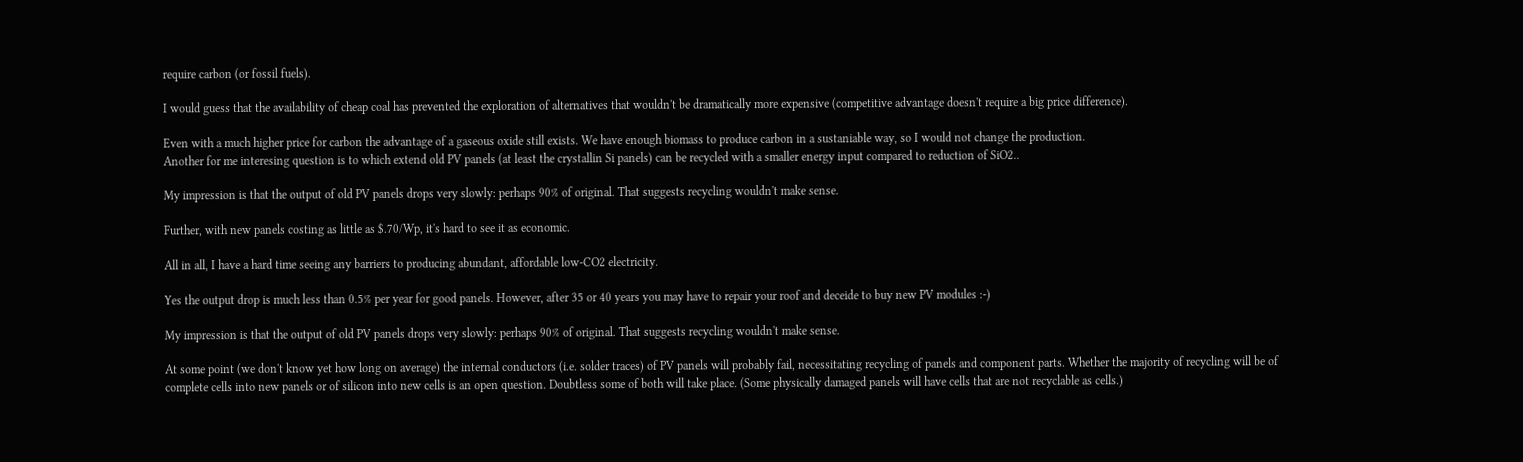require carbon (or fossil fuels).

I would guess that the availability of cheap coal has prevented the exploration of alternatives that wouldn't be dramatically more expensive (competitive advantage doesn't require a big price difference).

Even with a much higher price for carbon the advantage of a gaseous oxide still exists. We have enough biomass to produce carbon in a sustaniable way, so I would not change the production.
Another for me interesing question is to which extend old PV panels (at least the crystallin Si panels) can be recycled with a smaller energy input compared to reduction of SiO2..

My impression is that the output of old PV panels drops very slowly: perhaps 90% of original. That suggests recycling wouldn't make sense.

Further, with new panels costing as little as $.70/Wp, it's hard to see it as economic.

All in all, I have a hard time seeing any barriers to producing abundant, affordable low-CO2 electricity.

Yes the output drop is much less than 0.5% per year for good panels. However, after 35 or 40 years you may have to repair your roof and deceide to buy new PV modules :-)

My impression is that the output of old PV panels drops very slowly: perhaps 90% of original. That suggests recycling wouldn't make sense.

At some point (we don't know yet how long on average) the internal conductors (i.e. solder traces) of PV panels will probably fail, necessitating recycling of panels and component parts. Whether the majority of recycling will be of complete cells into new panels or of silicon into new cells is an open question. Doubtless some of both will take place. (Some physically damaged panels will have cells that are not recyclable as cells.)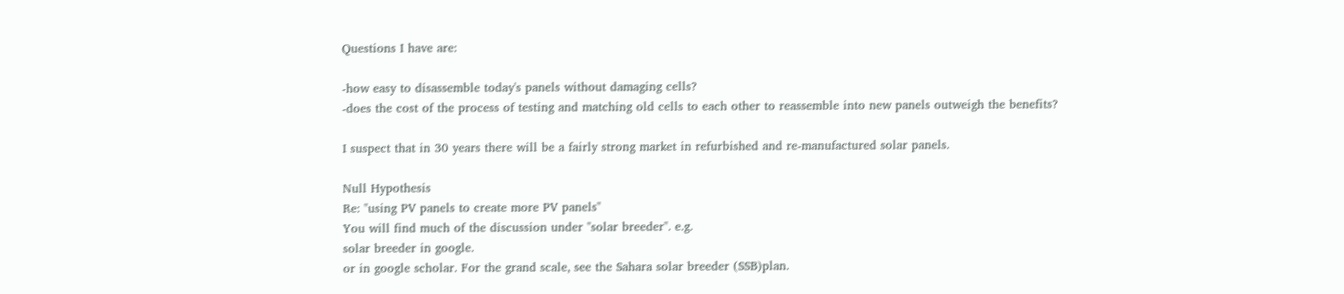Questions I have are:

-how easy to disassemble today's panels without damaging cells?
-does the cost of the process of testing and matching old cells to each other to reassemble into new panels outweigh the benefits?

I suspect that in 30 years there will be a fairly strong market in refurbished and re-manufactured solar panels.

Null Hypothesis
Re: "using PV panels to create more PV panels"
You will find much of the discussion under "solar breeder". e.g.
solar breeder in google.
or in google scholar. For the grand scale, see the Sahara solar breeder (SSB)plan.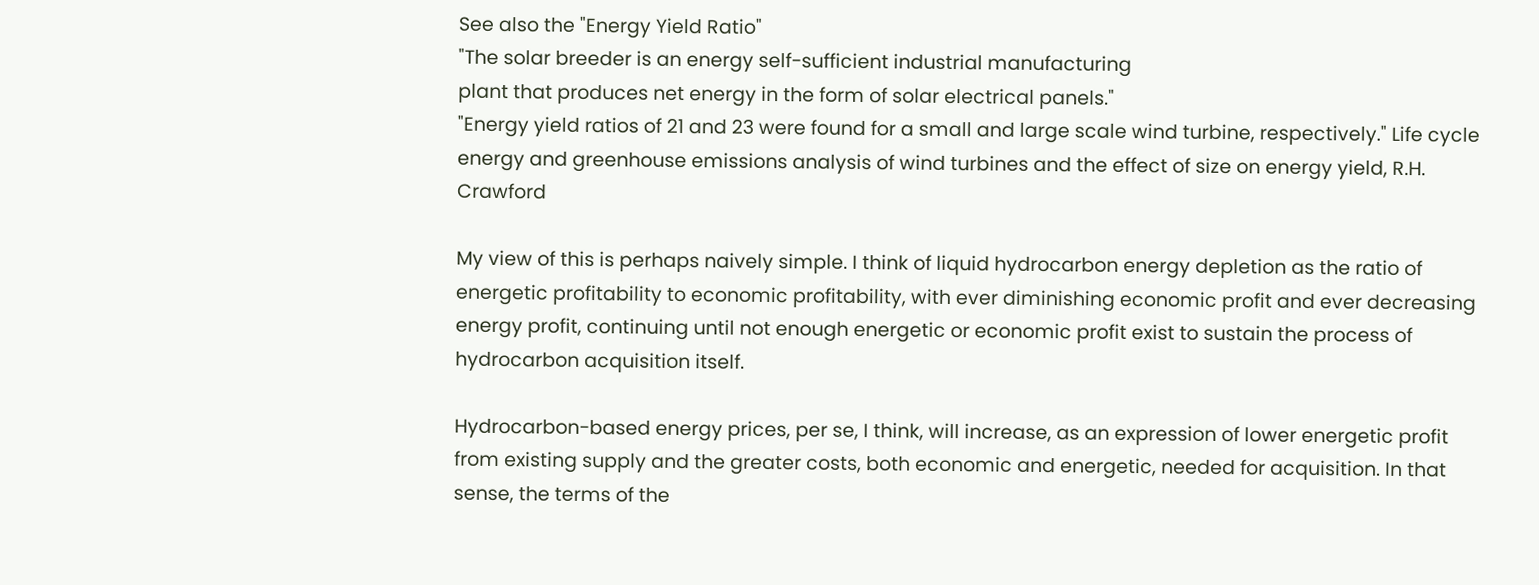See also the "Energy Yield Ratio"
"The solar breeder is an energy self-sufficient industrial manufacturing
plant that produces net energy in the form of solar electrical panels."
"Energy yield ratios of 21 and 23 were found for a small and large scale wind turbine, respectively." Life cycle energy and greenhouse emissions analysis of wind turbines and the effect of size on energy yield, R.H. Crawford

My view of this is perhaps naively simple. I think of liquid hydrocarbon energy depletion as the ratio of energetic profitability to economic profitability, with ever diminishing economic profit and ever decreasing energy profit, continuing until not enough energetic or economic profit exist to sustain the process of hydrocarbon acquisition itself.

Hydrocarbon-based energy prices, per se, I think, will increase, as an expression of lower energetic profit from existing supply and the greater costs, both economic and energetic, needed for acquisition. In that sense, the terms of the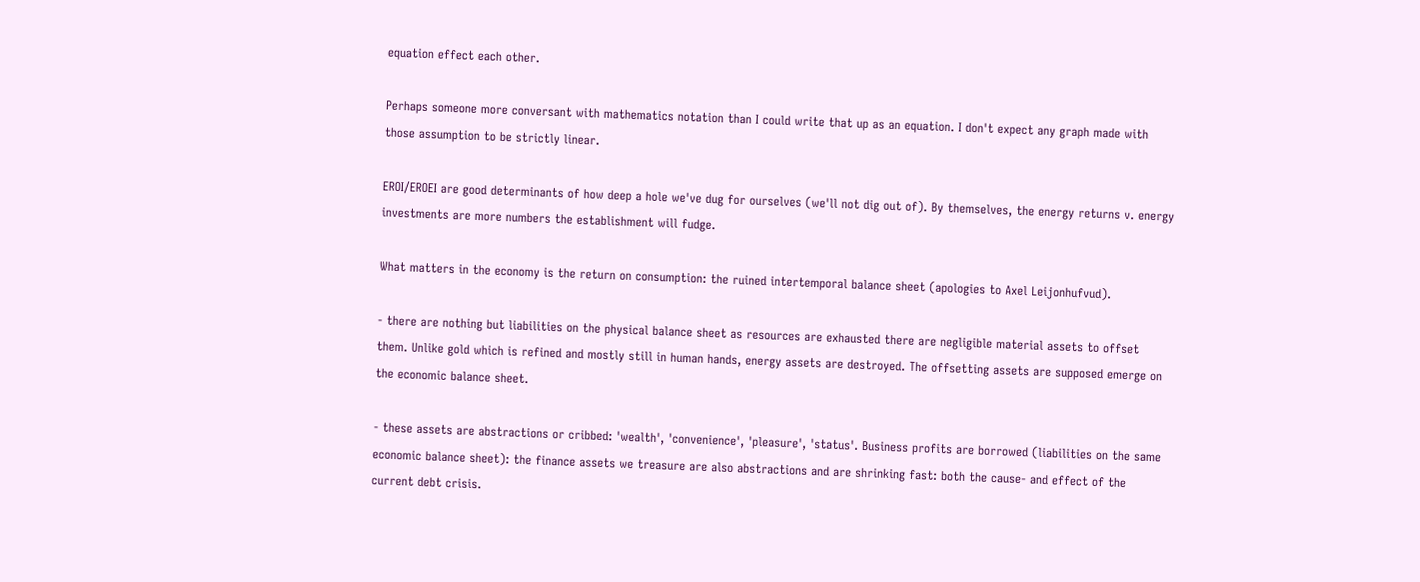equation effect each other.

Perhaps someone more conversant with mathematics notation than I could write that up as an equation. I don't expect any graph made with those assumption to be strictly linear.

EROI/EROEI are good determinants of how deep a hole we've dug for ourselves (we'll not dig out of). By themselves, the energy returns v. energy investments are more numbers the establishment will fudge.

What matters in the economy is the return on consumption: the ruined intertemporal balance sheet (apologies to Axel Leijonhufvud).

- there are nothing but liabilities on the physical balance sheet as resources are exhausted there are negligible material assets to offset them. Unlike gold which is refined and mostly still in human hands, energy assets are destroyed. The offsetting assets are supposed emerge on the economic balance sheet.

- these assets are abstractions or cribbed: 'wealth', 'convenience', 'pleasure', 'status'. Business profits are borrowed (liabilities on the same economic balance sheet): the finance assets we treasure are also abstractions and are shrinking fast: both the cause- and effect of the current debt crisis.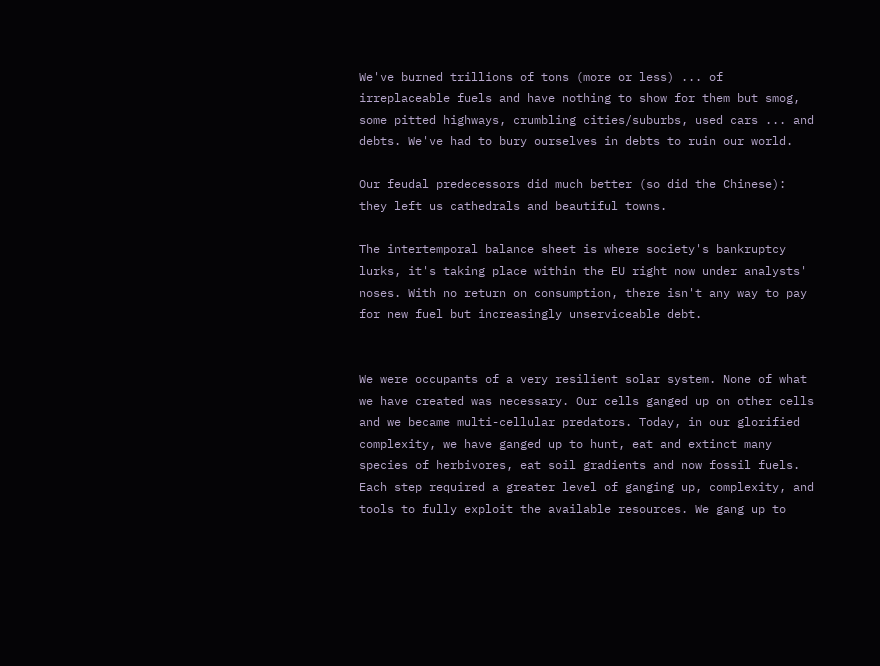We've burned trillions of tons (more or less) ... of irreplaceable fuels and have nothing to show for them but smog, some pitted highways, crumbling cities/suburbs, used cars ... and debts. We've had to bury ourselves in debts to ruin our world.

Our feudal predecessors did much better (so did the Chinese): they left us cathedrals and beautiful towns.

The intertemporal balance sheet is where society's bankruptcy lurks, it's taking place within the EU right now under analysts' noses. With no return on consumption, there isn't any way to pay for new fuel but increasingly unserviceable debt.


We were occupants of a very resilient solar system. None of what we have created was necessary. Our cells ganged up on other cells and we became multi-cellular predators. Today, in our glorified complexity, we have ganged up to hunt, eat and extinct many species of herbivores, eat soil gradients and now fossil fuels. Each step required a greater level of ganging up, complexity, and tools to fully exploit the available resources. We gang up to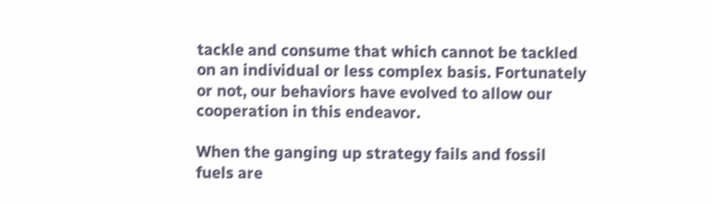tackle and consume that which cannot be tackled on an individual or less complex basis. Fortunately or not, our behaviors have evolved to allow our cooperation in this endeavor.

When the ganging up strategy fails and fossil fuels are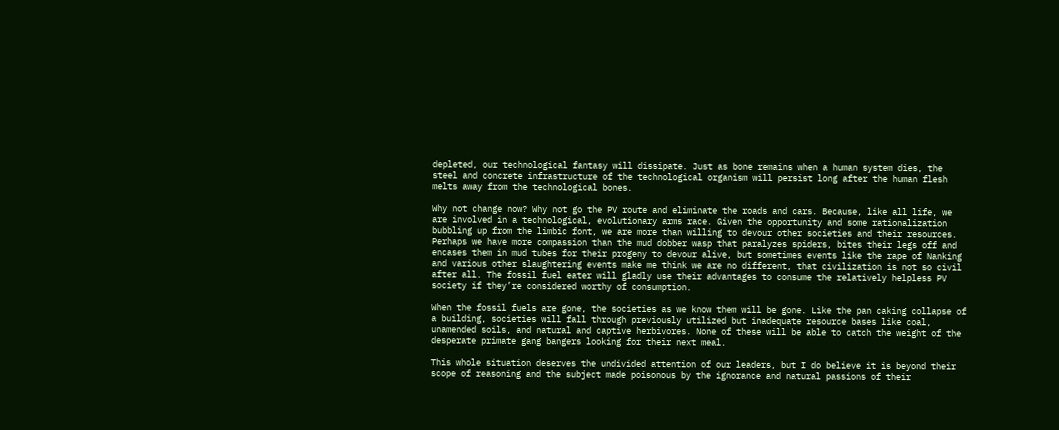depleted, our technological fantasy will dissipate. Just as bone remains when a human system dies, the steel and concrete infrastructure of the technological organism will persist long after the human flesh melts away from the technological bones.

Why not change now? Why not go the PV route and eliminate the roads and cars. Because, like all life, we are involved in a technological, evolutionary arms race. Given the opportunity and some rationalization bubbling up from the limbic font, we are more than willing to devour other societies and their resources. Perhaps we have more compassion than the mud dobber wasp that paralyzes spiders, bites their legs off and encases them in mud tubes for their progeny to devour alive, but sometimes events like the rape of Nanking and various other slaughtering events make me think we are no different, that civilization is not so civil after all. The fossil fuel eater will gladly use their advantages to consume the relatively helpless PV society if they’re considered worthy of consumption.

When the fossil fuels are gone, the societies as we know them will be gone. Like the pan caking collapse of a building, societies will fall through previously utilized but inadequate resource bases like coal, unamended soils, and natural and captive herbivores. None of these will be able to catch the weight of the desperate primate gang bangers looking for their next meal.

This whole situation deserves the undivided attention of our leaders, but I do believe it is beyond their scope of reasoning and the subject made poisonous by the ignorance and natural passions of their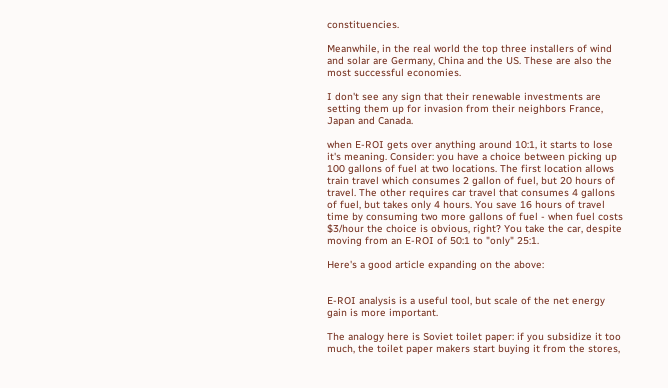constituencies.

Meanwhile, in the real world the top three installers of wind and solar are Germany, China and the US. These are also the most successful economies.

I don't see any sign that their renewable investments are setting them up for invasion from their neighbors France, Japan and Canada.

when E-ROI gets over anything around 10:1, it starts to lose it's meaning. Consider: you have a choice between picking up 100 gallons of fuel at two locations. The first location allows train travel which consumes 2 gallon of fuel, but 20 hours of travel. The other requires car travel that consumes 4 gallons of fuel, but takes only 4 hours. You save 16 hours of travel time by consuming two more gallons of fuel - when fuel costs $3/hour the choice is obvious, right? You take the car, despite moving from an E-ROI of 50:1 to "only" 25:1.

Here's a good article expanding on the above:


E-ROI analysis is a useful tool, but scale of the net energy gain is more important.

The analogy here is Soviet toilet paper: if you subsidize it too much, the toilet paper makers start buying it from the stores,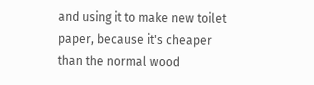and using it to make new toilet paper, because it's cheaper than the normal wood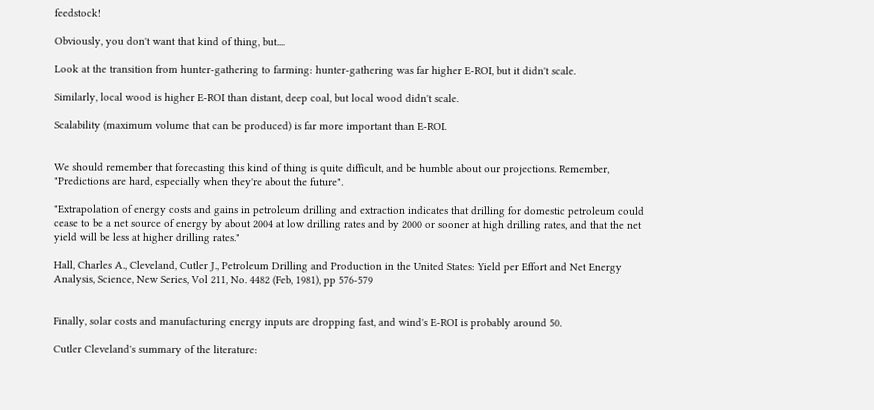feedstock!

Obviously, you don't want that kind of thing, but....

Look at the transition from hunter-gathering to farming: hunter-gathering was far higher E-ROI, but it didn't scale.

Similarly, local wood is higher E-ROI than distant, deep coal, but local wood didn't scale.

Scalability (maximum volume that can be produced) is far more important than E-ROI.


We should remember that forecasting this kind of thing is quite difficult, and be humble about our projections. Remember, "Predictions are hard, especially when they're about the future".

"Extrapolation of energy costs and gains in petroleum drilling and extraction indicates that drilling for domestic petroleum could cease to be a net source of energy by about 2004 at low drilling rates and by 2000 or sooner at high drilling rates, and that the net yield will be less at higher drilling rates."

Hall, Charles A., Cleveland, Cutler J., Petroleum Drilling and Production in the United States: Yield per Effort and Net Energy Analysis, Science, New Series, Vol 211, No. 4482 (Feb, 1981), pp 576-579


Finally, solar costs and manufacturing energy inputs are dropping fast, and wind's E-ROI is probably around 50.

Cutler Cleveland's summary of the literature: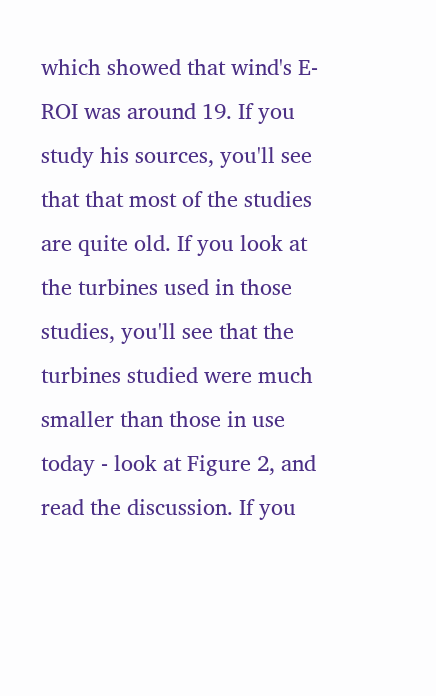which showed that wind's E-ROI was around 19. If you study his sources, you'll see that that most of the studies are quite old. If you look at the turbines used in those studies, you'll see that the turbines studied were much smaller than those in use today - look at Figure 2, and read the discussion. If you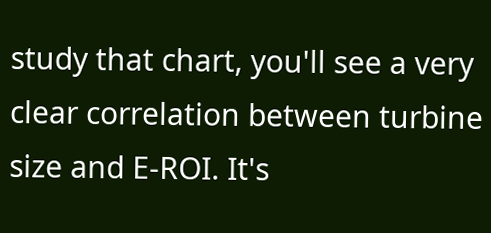study that chart, you'll see a very clear correlation between turbine size and E-ROI. It's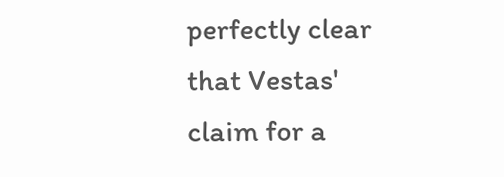perfectly clear that Vestas' claim for a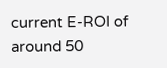current E-ROI of around 50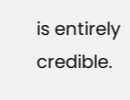is entirely credible.